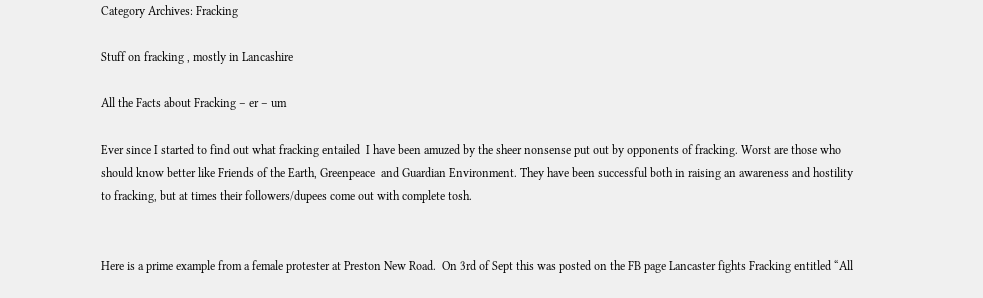Category Archives: Fracking

Stuff on fracking , mostly in Lancashire

All the Facts about Fracking – er – um

Ever since I started to find out what fracking entailed  I have been amuzed by the sheer nonsense put out by opponents of fracking. Worst are those who should know better like Friends of the Earth, Greenpeace  and Guardian Environment. They have been successful both in raising an awareness and hostility to fracking, but at times their followers/dupees come out with complete tosh.


Here is a prime example from a female protester at Preston New Road.  On 3rd of Sept this was posted on the FB page Lancaster fights Fracking entitled “All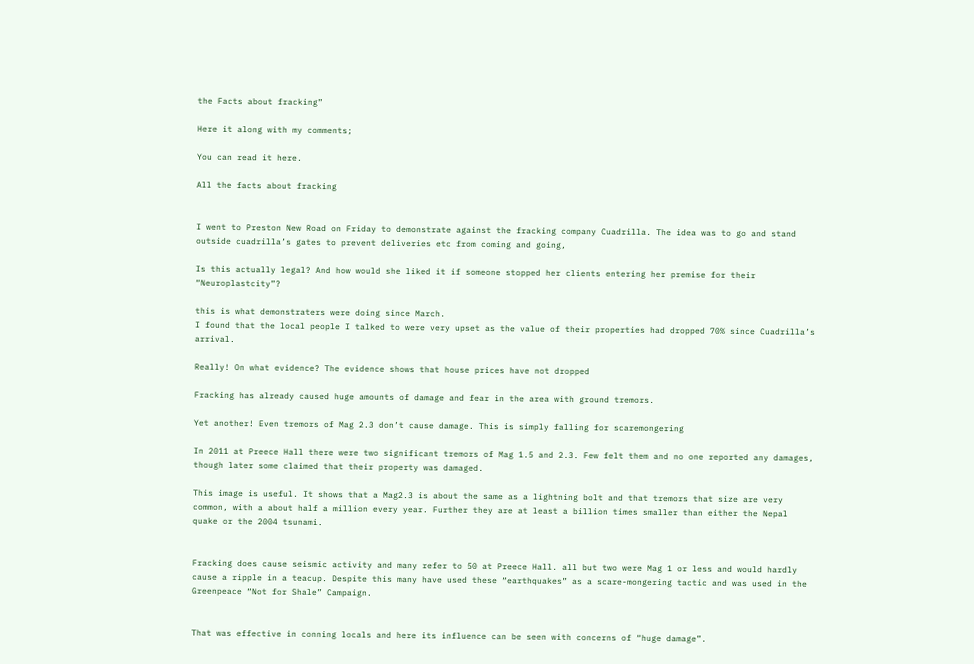the Facts about fracking”

Here it along with my comments;

You can read it here.

All the facts about fracking


I went to Preston New Road on Friday to demonstrate against the fracking company Cuadrilla. The idea was to go and stand outside cuadrilla’s gates to prevent deliveries etc from coming and going,

Is this actually legal? And how would she liked it if someone stopped her clients entering her premise for their “Neuroplastcity”?

this is what demonstraters were doing since March.
I found that the local people I talked to were very upset as the value of their properties had dropped 70% since Cuadrilla’s arrival.

Really! On what evidence? The evidence shows that house prices have not dropped

Fracking has already caused huge amounts of damage and fear in the area with ground tremors.

Yet another! Even tremors of Mag 2.3 don’t cause damage. This is simply falling for scaremongering

In 2011 at Preece Hall there were two significant tremors of Mag 1.5 and 2.3. Few felt them and no one reported any damages, though later some claimed that their property was damaged.

This image is useful. It shows that a Mag2.3 is about the same as a lightning bolt and that tremors that size are very common, with a about half a million every year. Further they are at least a billion times smaller than either the Nepal quake or the 2004 tsunami.


Fracking does cause seismic activity and many refer to 50 at Preece Hall. all but two were Mag 1 or less and would hardly cause a ripple in a teacup. Despite this many have used these “earthquakes” as a scare-mongering tactic and was used in the Greenpeace “Not for Shale” Campaign.


That was effective in conning locals and here its influence can be seen with concerns of “huge damage”.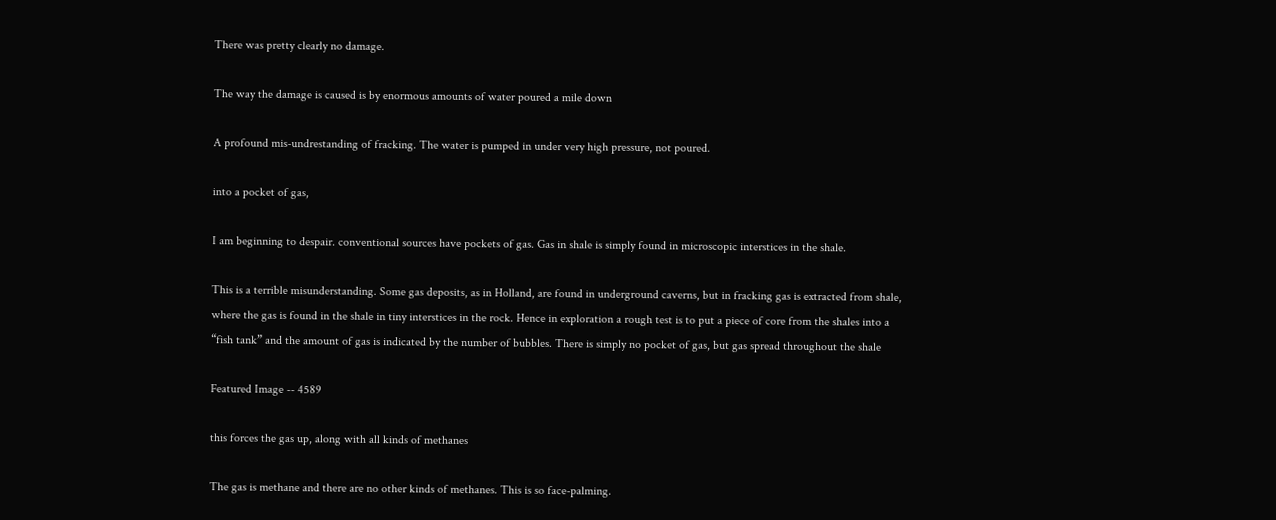There was pretty clearly no damage.

The way the damage is caused is by enormous amounts of water poured a mile down

A profound mis-undrestanding of fracking. The water is pumped in under very high pressure, not poured.

into a pocket of gas,

I am beginning to despair. conventional sources have pockets of gas. Gas in shale is simply found in microscopic interstices in the shale.

This is a terrible misunderstanding. Some gas deposits, as in Holland, are found in underground caverns, but in fracking gas is extracted from shale, where the gas is found in the shale in tiny interstices in the rock. Hence in exploration a rough test is to put a piece of core from the shales into a “fish tank” and the amount of gas is indicated by the number of bubbles. There is simply no pocket of gas, but gas spread throughout the shale

Featured Image -- 4589

this forces the gas up, along with all kinds of methanes

The gas is methane and there are no other kinds of methanes. This is so face-palming.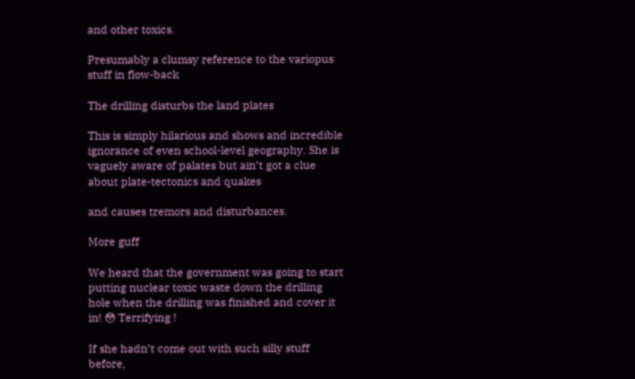and other toxics.

Presumably a clumsy reference to the variopus stuff in flow-back

The drilling disturbs the land plates

This is simply hilarious and shows and incredible ignorance of even school-level geography. She is vaguely aware of palates but ain’t got a clue about plate-tectonics and quakes

and causes tremors and disturbances.

More guff

We heard that the government was going to start putting nuclear toxic waste down the drilling hole when the drilling was finished and cover it in! 😳 Terrifying !

If she hadn’t come out with such silly stuff before,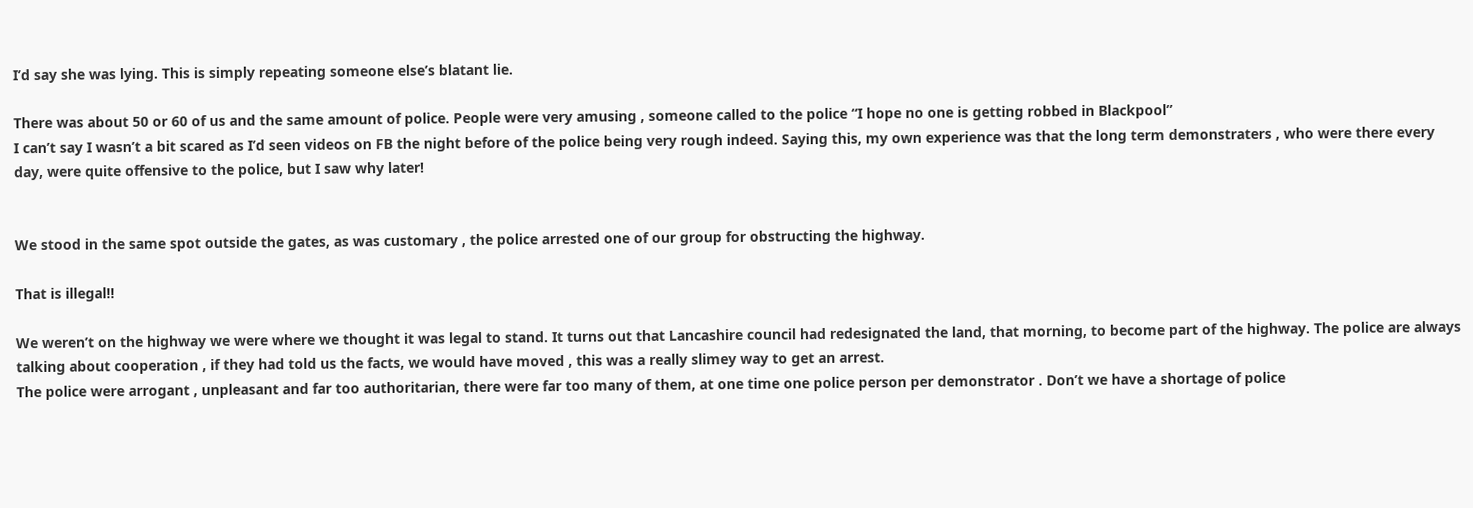I’d say she was lying. This is simply repeating someone else’s blatant lie.

There was about 50 or 60 of us and the same amount of police. People were very amusing , someone called to the police “I hope no one is getting robbed in Blackpool”
I can’t say I wasn’t a bit scared as I’d seen videos on FB the night before of the police being very rough indeed. Saying this, my own experience was that the long term demonstraters , who were there every day, were quite offensive to the police, but I saw why later!


We stood in the same spot outside the gates, as was customary , the police arrested one of our group for obstructing the highway.

That is illegal!!

We weren’t on the highway we were where we thought it was legal to stand. It turns out that Lancashire council had redesignated the land, that morning, to become part of the highway. The police are always talking about cooperation , if they had told us the facts, we would have moved , this was a really slimey way to get an arrest.
The police were arrogant , unpleasant and far too authoritarian, there were far too many of them, at one time one police person per demonstrator . Don’t we have a shortage of police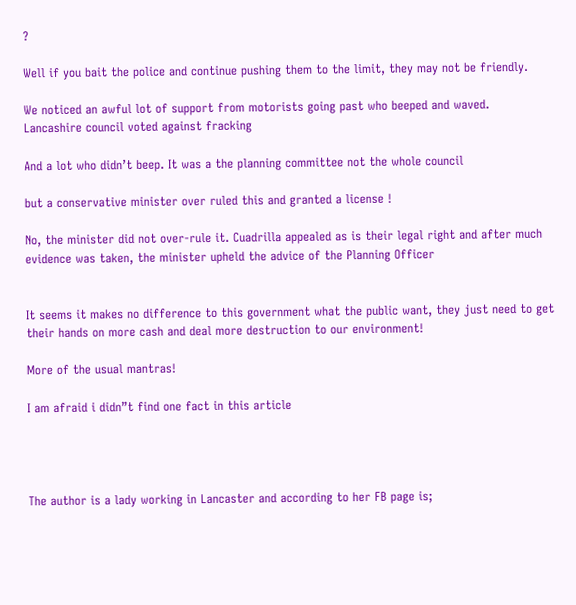?

Well if you bait the police and continue pushing them to the limit, they may not be friendly.

We noticed an awful lot of support from motorists going past who beeped and waved.
Lancashire council voted against fracking

And a lot who didn’t beep. It was a the planning committee not the whole council

but a conservative minister over ruled this and granted a license !

No, the minister did not over-rule it. Cuadrilla appealed as is their legal right and after much evidence was taken, the minister upheld the advice of the Planning Officer


It seems it makes no difference to this government what the public want, they just need to get their hands on more cash and deal more destruction to our environment!

More of the usual mantras!

I am afraid i didn”t find one fact in this article




The author is a lady working in Lancaster and according to her FB page is;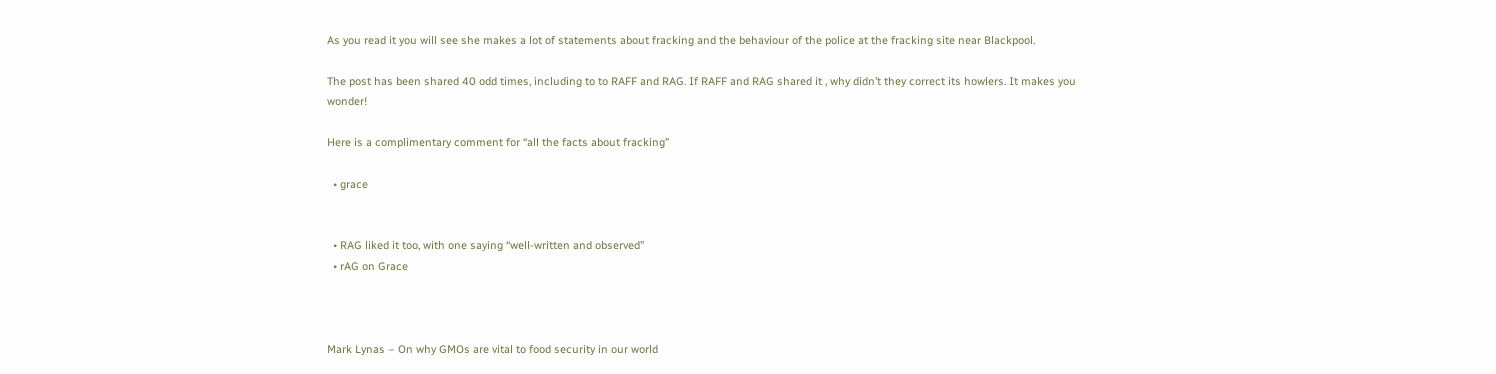As you read it you will see she makes a lot of statements about fracking and the behaviour of the police at the fracking site near Blackpool.

The post has been shared 40 odd times, including to to RAFF and RAG. If RAFF and RAG shared it , why didn’t they correct its howlers. It makes you wonder!

Here is a complimentary comment for “all the facts about fracking”

  • grace


  • RAG liked it too, with one saying “well-written and observed”
  • rAG on Grace



Mark Lynas – On why GMOs are vital to food security in our world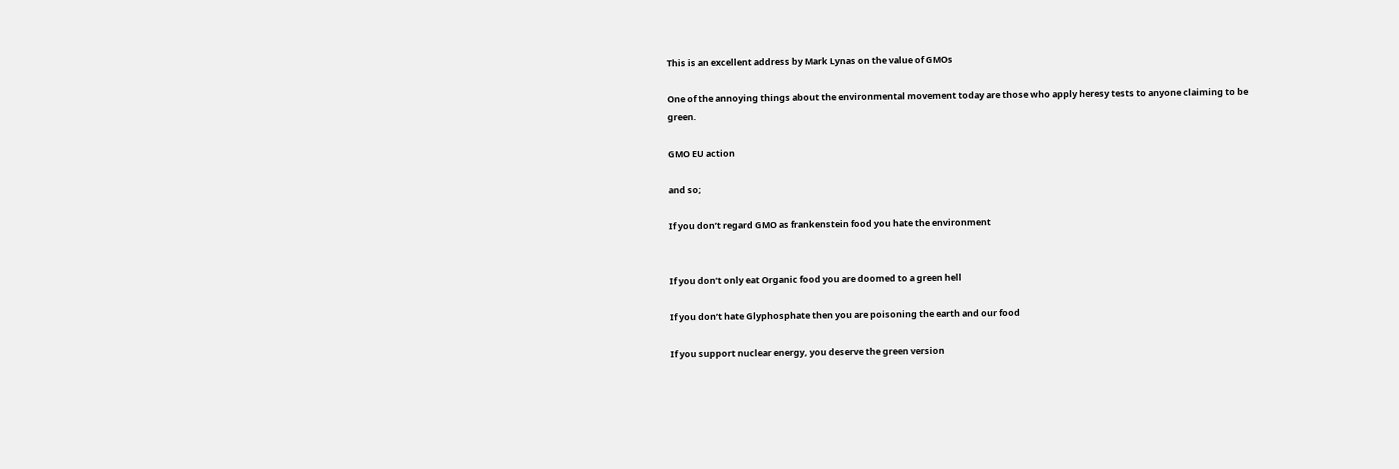This is an excellent address by Mark Lynas on the value of GMOs

One of the annoying things about the environmental movement today are those who apply heresy tests to anyone claiming to be green.

GMO EU action

and so;

If you don’t regard GMO as frankenstein food you hate the environment


If you don’t only eat Organic food you are doomed to a green hell

If you don’t hate Glyphosphate then you are poisoning the earth and our food

If you support nuclear energy, you deserve the green version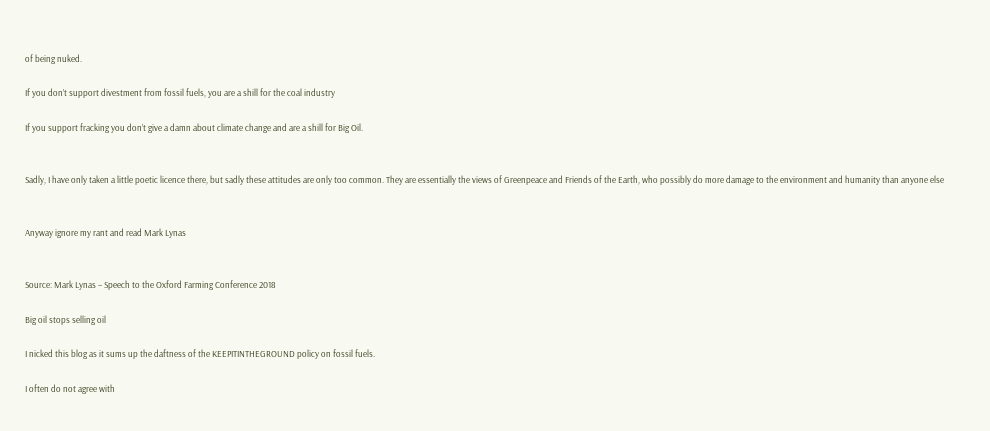of being nuked.

If you don’t support divestment from fossil fuels, you are a shill for the coal industry

If you support fracking you don’t give a damn about climate change and are a shill for Big Oil.


Sadly, I have only taken a little poetic licence there, but sadly these attitudes are only too common. They are essentially the views of Greenpeace and Friends of the Earth, who possibly do more damage to the environment and humanity than anyone else


Anyway ignore my rant and read Mark Lynas


Source: Mark Lynas – Speech to the Oxford Farming Conference 2018

Big oil stops selling oil

I nicked this blog as it sums up the daftness of the KEEPITINTHEGROUND policy on fossil fuels.

I often do not agree with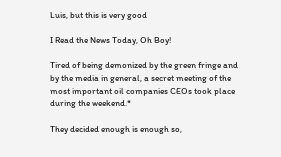Luis, but this is very good

I Read the News Today, Oh Boy!

Tired of being demonized by the green fringe and by the media in general, a secret meeting of the most important oil companies CEOs took place during the weekend.*

They decided enough is enough so,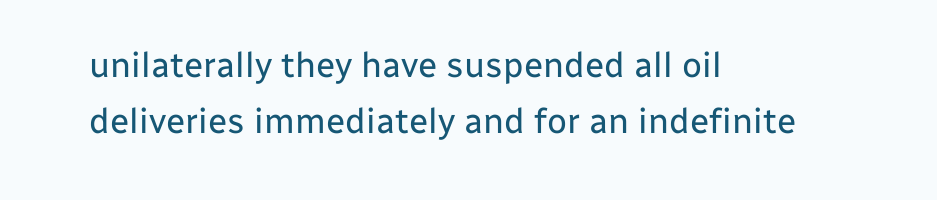unilaterally they have suspended all oil deliveries immediately and for an indefinite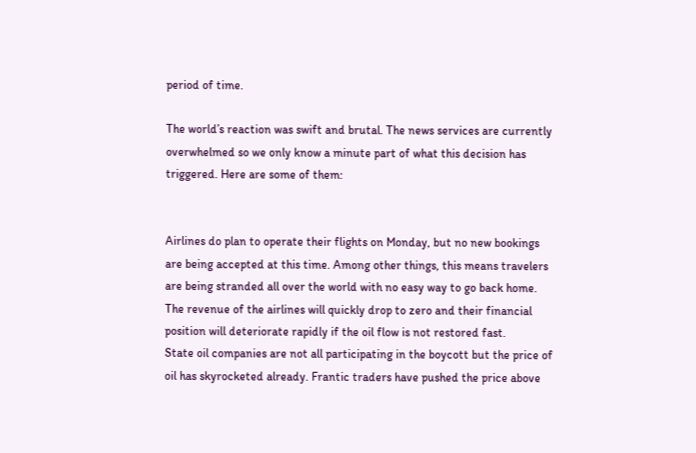period of time.

The world’s reaction was swift and brutal. The news services are currently overwhelmed so we only know a minute part of what this decision has triggered. Here are some of them:


Airlines do plan to operate their flights on Monday, but no new bookings are being accepted at this time. Among other things, this means travelers are being stranded all over the world with no easy way to go back home. The revenue of the airlines will quickly drop to zero and their financial position will deteriorate rapidly if the oil flow is not restored fast.
State oil companies are not all participating in the boycott but the price of oil has skyrocketed already. Frantic traders have pushed the price above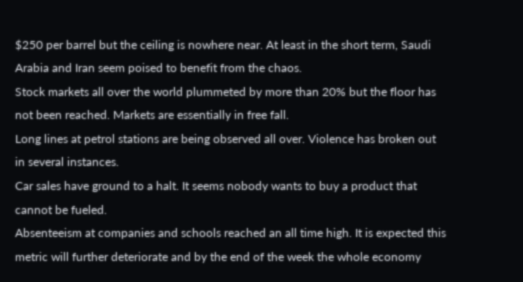$250 per barrel but the ceiling is nowhere near. At least in the short term, Saudi Arabia and Iran seem poised to benefit from the chaos.
Stock markets all over the world plummeted by more than 20% but the floor has not been reached. Markets are essentially in free fall.
Long lines at petrol stations are being observed all over. Violence has broken out in several instances.
Car sales have ground to a halt. It seems nobody wants to buy a product that cannot be fueled.
Absenteeism at companies and schools reached an all time high. It is expected this metric will further deteriorate and by the end of the week the whole economy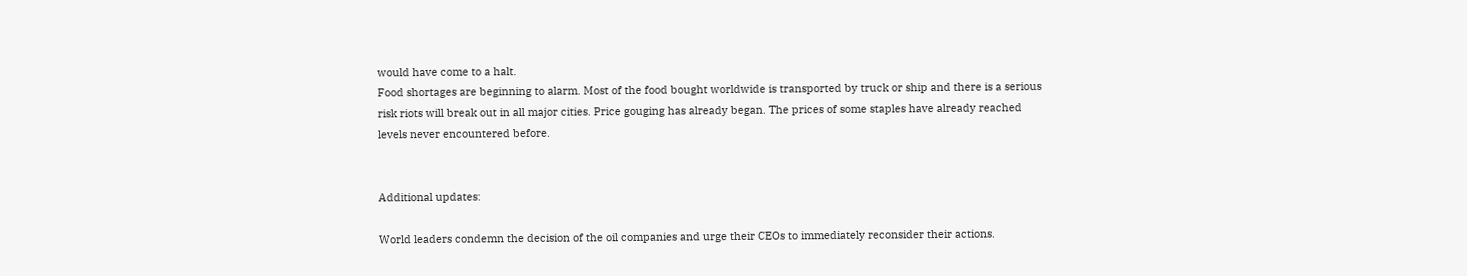would have come to a halt.
Food shortages are beginning to alarm. Most of the food bought worldwide is transported by truck or ship and there is a serious risk riots will break out in all major cities. Price gouging has already began. The prices of some staples have already reached levels never encountered before.


Additional updates:

World leaders condemn the decision of the oil companies and urge their CEOs to immediately reconsider their actions.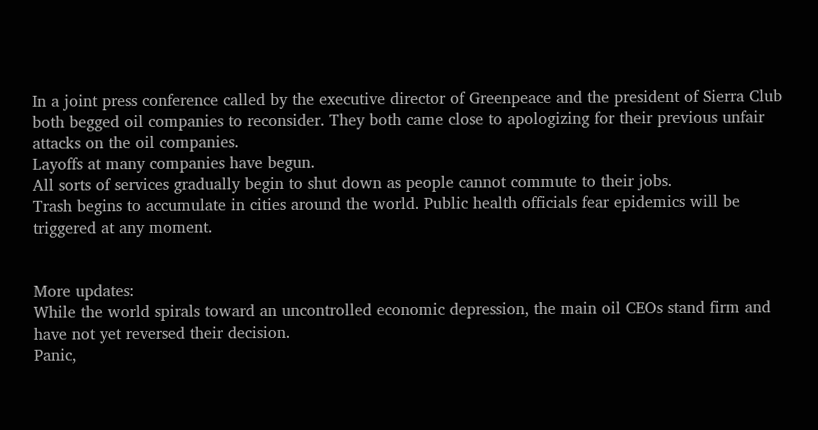In a joint press conference called by the executive director of Greenpeace and the president of Sierra Club both begged oil companies to reconsider. They both came close to apologizing for their previous unfair attacks on the oil companies.
Layoffs at many companies have begun.
All sorts of services gradually begin to shut down as people cannot commute to their jobs.
Trash begins to accumulate in cities around the world. Public health officials fear epidemics will be triggered at any moment.


More updates:
While the world spirals toward an uncontrolled economic depression, the main oil CEOs stand firm and have not yet reversed their decision.
Panic,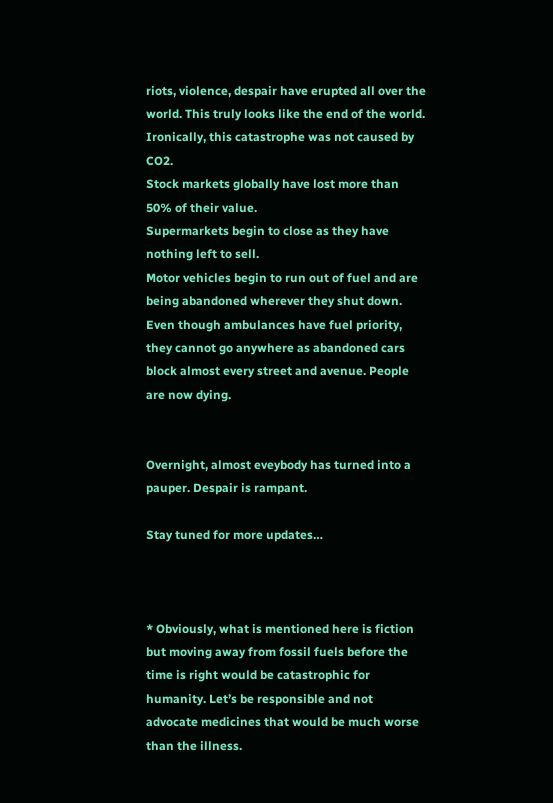riots, violence, despair have erupted all over the world. This truly looks like the end of the world. Ironically, this catastrophe was not caused by CO2.
Stock markets globally have lost more than 50% of their value.
Supermarkets begin to close as they have nothing left to sell.
Motor vehicles begin to run out of fuel and are being abandoned wherever they shut down.
Even though ambulances have fuel priority, they cannot go anywhere as abandoned cars block almost every street and avenue. People are now dying.


Overnight, almost eveybody has turned into a pauper. Despair is rampant.

Stay tuned for more updates…



* Obviously, what is mentioned here is fiction but moving away from fossil fuels before the time is right would be catastrophic for humanity. Let’s be responsible and not advocate medicines that would be much worse than the illness.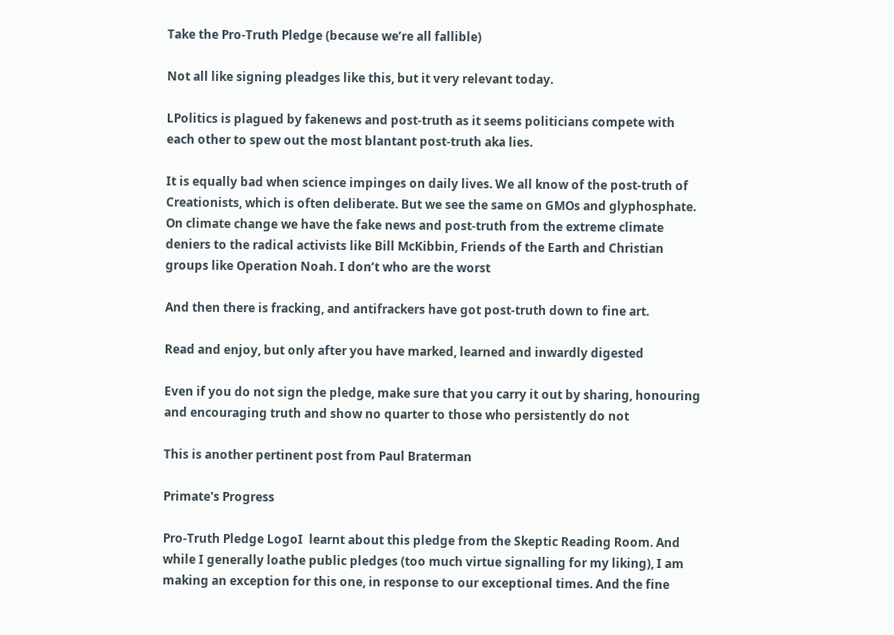Take the Pro-Truth Pledge (because we’re all fallible)

Not all like signing pleadges like this, but it very relevant today.

LPolitics is plagued by fakenews and post-truth as it seems politicians compete with each other to spew out the most blantant post-truth aka lies.

It is equally bad when science impinges on daily lives. We all know of the post-truth of Creationists, which is often deliberate. But we see the same on GMOs and glyphosphate. On climate change we have the fake news and post-truth from the extreme climate deniers to the radical activists like Bill McKibbin, Friends of the Earth and Christian groups like Operation Noah. I don’t who are the worst

And then there is fracking, and antifrackers have got post-truth down to fine art.

Read and enjoy, but only after you have marked, learned and inwardly digested

Even if you do not sign the pledge, make sure that you carry it out by sharing, honouring and encouraging truth and show no quarter to those who persistently do not

This is another pertinent post from Paul Braterman

Primate's Progress

Pro-Truth Pledge LogoI  learnt about this pledge from the Skeptic Reading Room. And while I generally loathe public pledges (too much virtue signalling for my liking), I am making an exception for this one, in response to our exceptional times. And the fine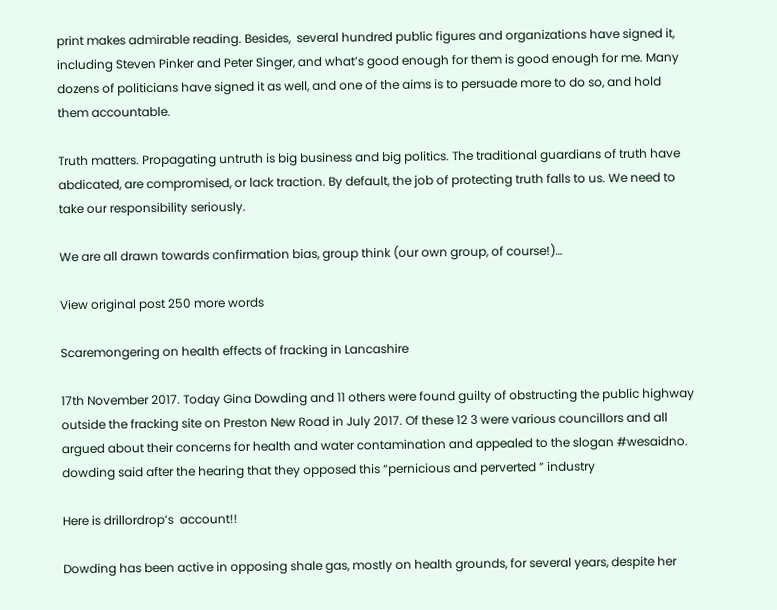print makes admirable reading. Besides,  several hundred public figures and organizations have signed it, including Steven Pinker and Peter Singer, and what’s good enough for them is good enough for me. Many dozens of politicians have signed it as well, and one of the aims is to persuade more to do so, and hold them accountable.

Truth matters. Propagating untruth is big business and big politics. The traditional guardians of truth have abdicated, are compromised, or lack traction. By default, the job of protecting truth falls to us. We need to take our responsibility seriously.

We are all drawn towards confirmation bias, group think (our own group, of course!)…

View original post 250 more words

Scaremongering on health effects of fracking in Lancashire

17th November 2017. Today Gina Dowding and 11 others were found guilty of obstructing the public highway outside the fracking site on Preston New Road in July 2017. Of these 12 3 were various councillors and all argued about their concerns for health and water contamination and appealed to the slogan #wesaidno. dowding said after the hearing that they opposed this “pernicious and perverted ” industry

Here is drillordrop’s  account!!

Dowding has been active in opposing shale gas, mostly on health grounds, for several years, despite her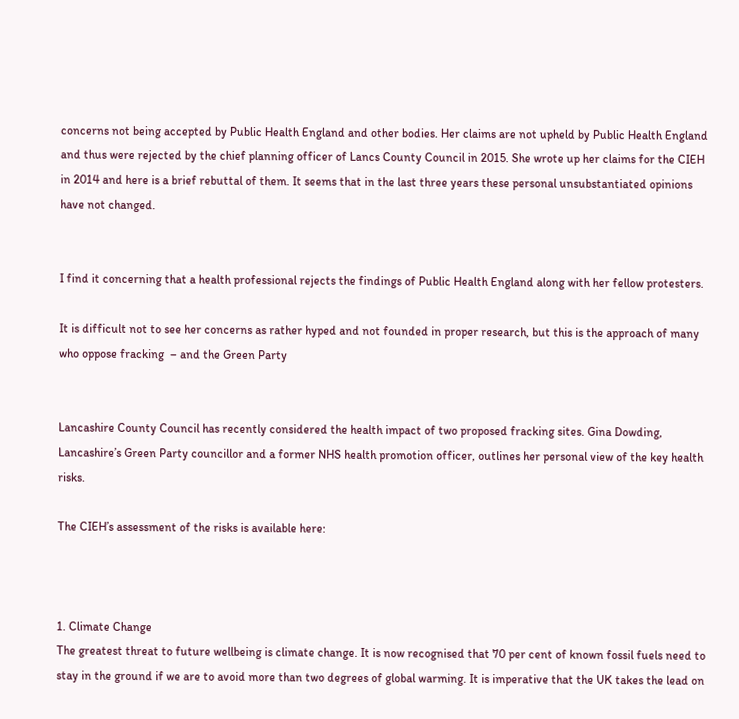concerns not being accepted by Public Health England and other bodies. Her claims are not upheld by Public Health England and thus were rejected by the chief planning officer of Lancs County Council in 2015. She wrote up her claims for the CIEH in 2014 and here is a brief rebuttal of them. It seems that in the last three years these personal unsubstantiated opinions have not changed.


I find it concerning that a health professional rejects the findings of Public Health England along with her fellow protesters.

It is difficult not to see her concerns as rather hyped and not founded in proper research, but this is the approach of many who oppose fracking  – and the Green Party


Lancashire County Council has recently considered the health impact of two proposed fracking sites. Gina Dowding, Lancashire’s Green Party councillor and a former NHS health promotion officer, outlines her personal view of the key health risks.

The CIEH’s assessment of the risks is available here:



1. Climate Change
The greatest threat to future wellbeing is climate change. It is now recognised that 70 per cent of known fossil fuels need to stay in the ground if we are to avoid more than two degrees of global warming. It is imperative that the UK takes the lead on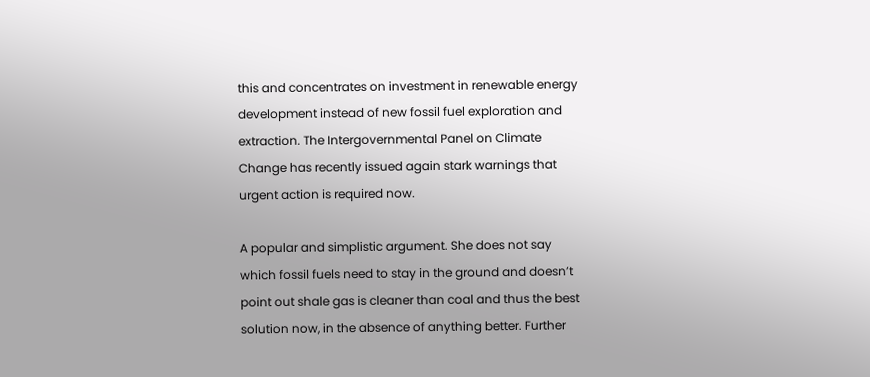this and concentrates on investment in renewable energy development instead of new fossil fuel exploration and extraction. The Intergovernmental Panel on Climate Change has recently issued again stark warnings that urgent action is required now.

A popular and simplistic argument. She does not say which fossil fuels need to stay in the ground and doesn’t point out shale gas is cleaner than coal and thus the best solution now, in the absence of anything better. Further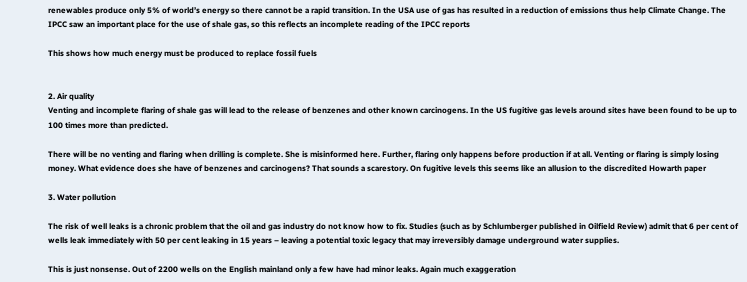renewables produce only 5% of world’s energy so there cannot be a rapid transition. In the USA use of gas has resulted in a reduction of emissions thus help Climate Change. The IPCC saw an important place for the use of shale gas, so this reflects an incomplete reading of the IPCC reports

This shows how much energy must be produced to replace fossil fuels


2. Air quality
Venting and incomplete flaring of shale gas will lead to the release of benzenes and other known carcinogens. In the US fugitive gas levels around sites have been found to be up to 100 times more than predicted.

There will be no venting and flaring when drilling is complete. She is misinformed here. Further, flaring only happens before production if at all. Venting or flaring is simply losing money. What evidence does she have of benzenes and carcinogens? That sounds a scarestory. On fugitive levels this seems like an allusion to the discredited Howarth paper

3. Water pollution

The risk of well leaks is a chronic problem that the oil and gas industry do not know how to fix. Studies (such as by Schlumberger published in Oilfield Review) admit that 6 per cent of wells leak immediately with 50 per cent leaking in 15 years – leaving a potential toxic legacy that may irreversibly damage underground water supplies.

This is just nonsense. Out of 2200 wells on the English mainland only a few have had minor leaks. Again much exaggeration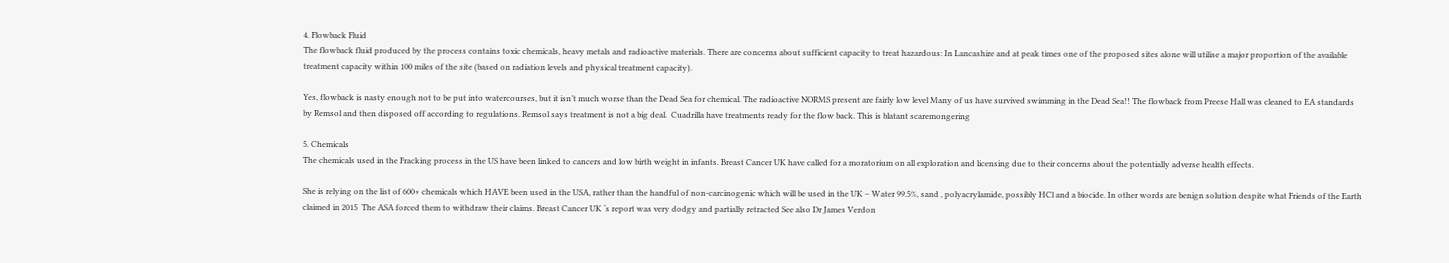4. Flowback Fluid
The flowback fluid produced by the process contains toxic chemicals, heavy metals and radioactive materials. There are concerns about sufficient capacity to treat hazardous: In Lancashire and at peak times one of the proposed sites alone will utilise a major proportion of the available treatment capacity within 100 miles of the site (based on radiation levels and physical treatment capacity).

Yes, flowback is nasty enough not to be put into watercourses, but it isn’t much worse than the Dead Sea for chemical. The radioactive NORMS present are fairly low level Many of us have survived swimming in the Dead Sea!! The flowback from Preese Hall was cleaned to EA standards by Remsol and then disposed off according to regulations. Remsol says treatment is not a big deal.  Cuadrilla have treatments ready for the flow back. This is blatant scaremongering

5. Chemicals
The chemicals used in the Fracking process in the US have been linked to cancers and low birth weight in infants. Breast Cancer UK have called for a moratorium on all exploration and licensing due to their concerns about the potentially adverse health effects.

She is relying on the list of 600+ chemicals which HAVE been used in the USA, rather than the handful of non-carcinogenic which will be used in the UK – Water 99.5%, sand , polyacrylamide, possibly HCl and a biocide. In other words are benign solution despite what Friends of the Earth claimed in 2015  The ASA forced them to withdraw their claims. Breast Cancer UK ‘s report was very dodgy and partially retracted See also Dr James Verdon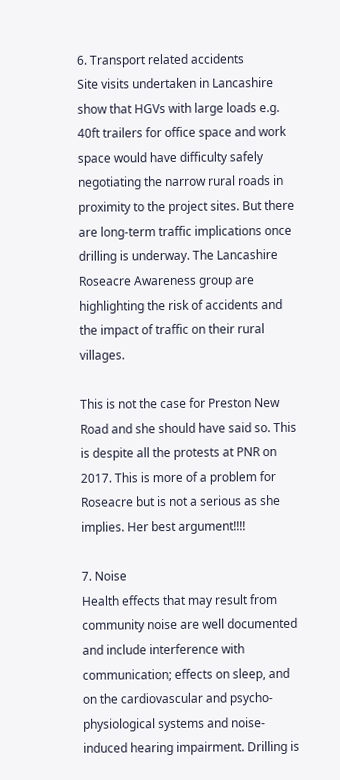6. Transport related accidents
Site visits undertaken in Lancashire show that HGVs with large loads e.g. 40ft trailers for office space and work space would have difficulty safely negotiating the narrow rural roads in proximity to the project sites. But there are long-term traffic implications once drilling is underway. The Lancashire Roseacre Awareness group are highlighting the risk of accidents and the impact of traffic on their rural villages.

This is not the case for Preston New Road and she should have said so. This is despite all the protests at PNR on 2017. This is more of a problem for Roseacre but is not a serious as she implies. Her best argument!!!!

7. Noise
Health effects that may result from community noise are well documented and include interference with communication; effects on sleep, and on the cardiovascular and psycho-physiological systems and noise-induced hearing impairment. Drilling is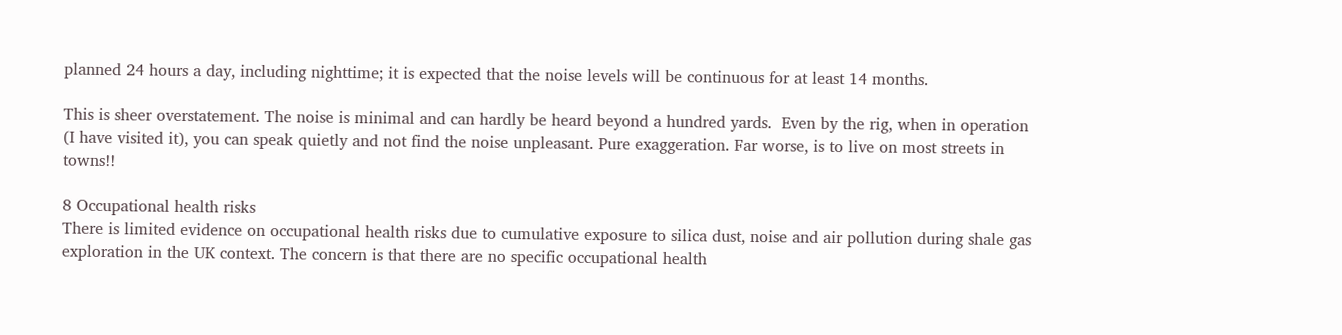planned 24 hours a day, including nighttime; it is expected that the noise levels will be continuous for at least 14 months.

This is sheer overstatement. The noise is minimal and can hardly be heard beyond a hundred yards.  Even by the rig, when in operation (I have visited it), you can speak quietly and not find the noise unpleasant. Pure exaggeration. Far worse, is to live on most streets in towns!!

8 Occupational health risks
There is limited evidence on occupational health risks due to cumulative exposure to silica dust, noise and air pollution during shale gas exploration in the UK context. The concern is that there are no specific occupational health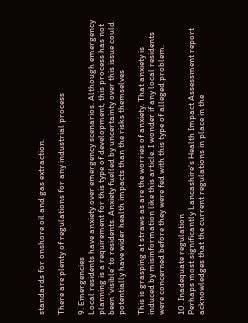standards for onshore oil and gas extraction.

There are plenty of regulations for any industrial process

9. Emergencies
Local residents have anxiety over emergency scenarios. Although emergency planning is a requirement for this type of development, this process has not been ‘visible’ to residents. Anxiety fuelled by uncertainty over this issue could potentially have wider health impacts than the risks themselves

This is grasping at straws as are the worries of anxiety. That anxiety is induced by misinformation like this article. I wonder if any local residents were concerned before they were fed with this type of alleged problem.

10. Inadequate regulation
Perhaps most significantly Lancashire’s Health Impact Assessment report acknowledges that the current regulations in place in the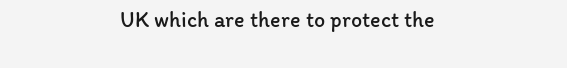UK which are there to protect the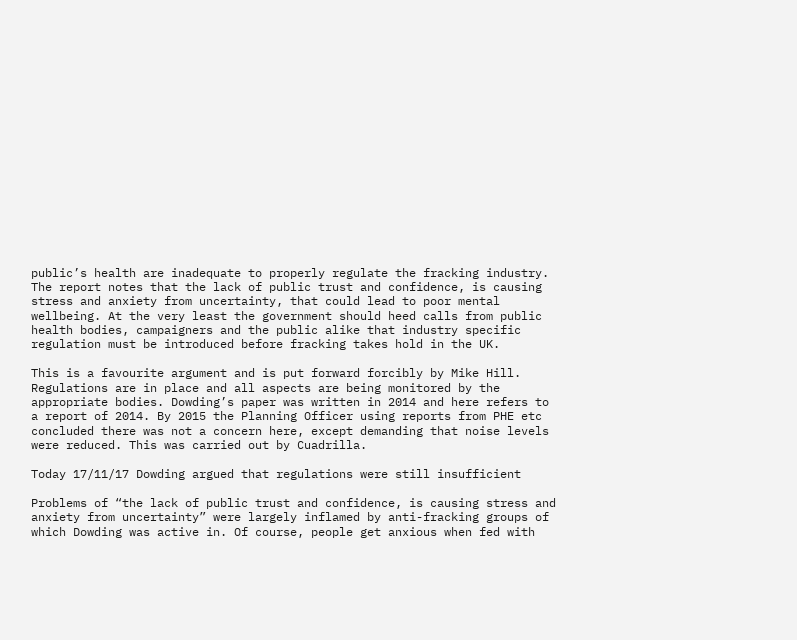public’s health are inadequate to properly regulate the fracking industry. The report notes that the lack of public trust and confidence, is causing stress and anxiety from uncertainty, that could lead to poor mental wellbeing. At the very least the government should heed calls from public health bodies, campaigners and the public alike that industry specific regulation must be introduced before fracking takes hold in the UK.

This is a favourite argument and is put forward forcibly by Mike Hill. Regulations are in place and all aspects are being monitored by the appropriate bodies. Dowding’s paper was written in 2014 and here refers to a report of 2014. By 2015 the Planning Officer using reports from PHE etc concluded there was not a concern here, except demanding that noise levels were reduced. This was carried out by Cuadrilla.

Today 17/11/17 Dowding argued that regulations were still insufficient

Problems of “the lack of public trust and confidence, is causing stress and anxiety from uncertainty” were largely inflamed by anti-fracking groups of which Dowding was active in. Of course, people get anxious when fed with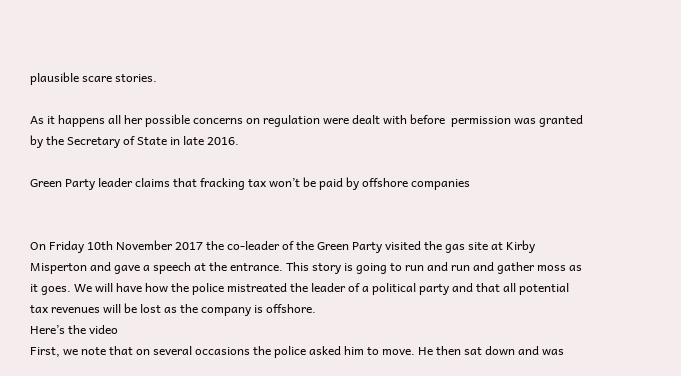plausible scare stories.

As it happens all her possible concerns on regulation were dealt with before  permission was granted by the Secretary of State in late 2016.

Green Party leader claims that fracking tax won’t be paid by offshore companies


On Friday 10th November 2017 the co-leader of the Green Party visited the gas site at Kirby Misperton and gave a speech at the entrance. This story is going to run and run and gather moss as it goes. We will have how the police mistreated the leader of a political party and that all potential tax revenues will be lost as the company is offshore.
Here’s the video
First, we note that on several occasions the police asked him to move. He then sat down and was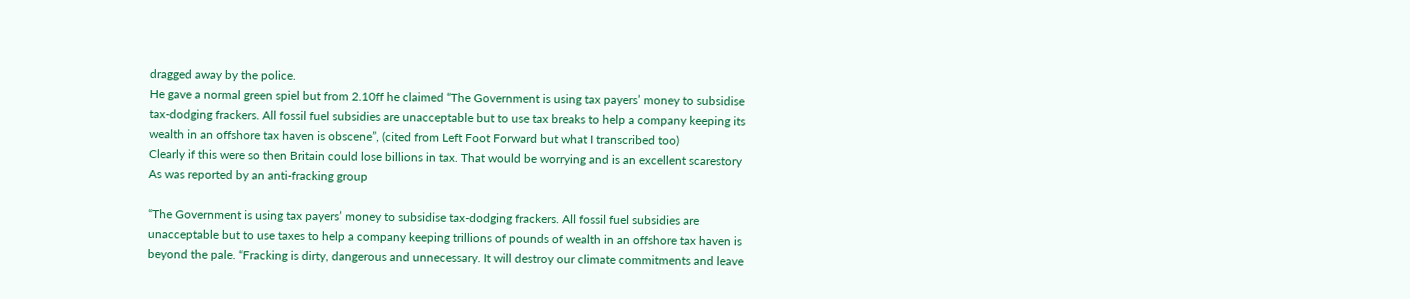dragged away by the police.
He gave a normal green spiel but from 2.10ff he claimed “The Government is using tax payers’ money to subsidise tax-dodging frackers. All fossil fuel subsidies are unacceptable but to use tax breaks to help a company keeping its wealth in an offshore tax haven is obscene”, (cited from Left Foot Forward but what I transcribed too)
Clearly if this were so then Britain could lose billions in tax. That would be worrying and is an excellent scarestory
As was reported by an anti-fracking group

“The Government is using tax payers’ money to subsidise tax-dodging frackers. All fossil fuel subsidies are unacceptable but to use taxes to help a company keeping trillions of pounds of wealth in an offshore tax haven is beyond the pale. “Fracking is dirty, dangerous and unnecessary. It will destroy our climate commitments and leave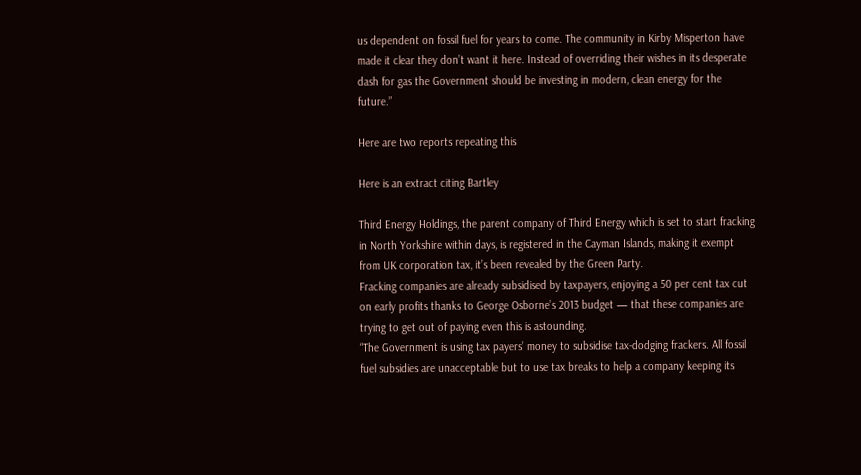us dependent on fossil fuel for years to come. The community in Kirby Misperton have made it clear they don’t want it here. Instead of overriding their wishes in its desperate dash for gas the Government should be investing in modern, clean energy for the future.”

Here are two reports repeating this

Here is an extract citing Bartley

Third Energy Holdings, the parent company of Third Energy which is set to start fracking in North Yorkshire within days, is registered in the Cayman Islands, making it exempt from UK corporation tax, it’s been revealed by the Green Party.
Fracking companies are already subsidised by taxpayers, enjoying a 50 per cent tax cut on early profits thanks to George Osborne’s 2013 budget — that these companies are trying to get out of paying even this is astounding.
“The Government is using tax payers’ money to subsidise tax-dodging frackers. All fossil fuel subsidies are unacceptable but to use tax breaks to help a company keeping its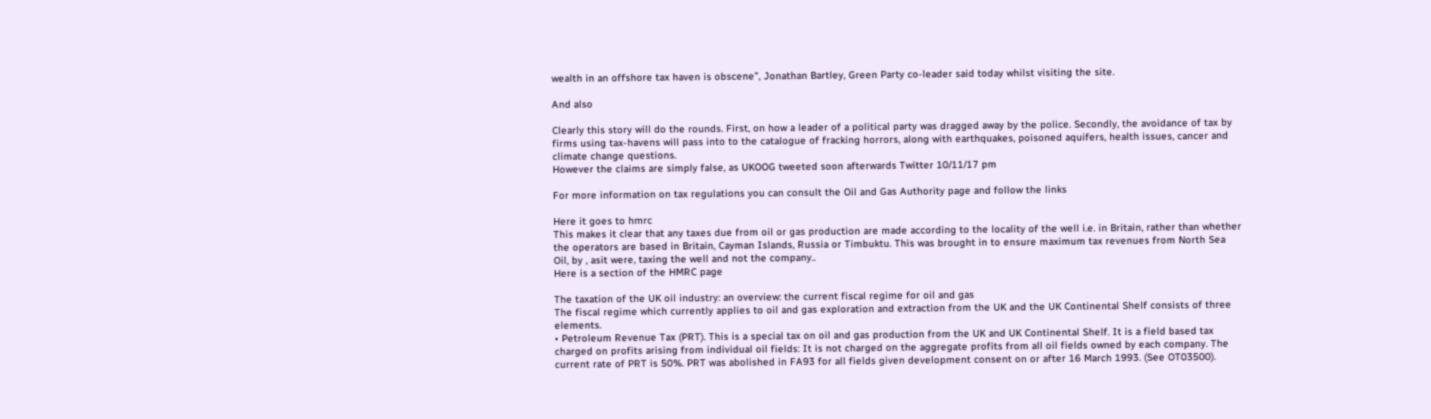wealth in an offshore tax haven is obscene”, Jonathan Bartley, Green Party co-leader said today whilst visiting the site.

And also

Clearly this story will do the rounds. First, on how a leader of a political party was dragged away by the police. Secondly, the avoidance of tax by firms using tax-havens will pass into to the catalogue of fracking horrors, along with earthquakes, poisoned aquifers, health issues, cancer and climate change questions.
However the claims are simply false, as UKOOG tweeted soon afterwards Twitter 10/11/17 pm

For more information on tax regulations you can consult the Oil and Gas Authority page and follow the links

Here it goes to hmrc
This makes it clear that any taxes due from oil or gas production are made according to the locality of the well i.e. in Britain, rather than whether the operators are based in Britain, Cayman Islands, Russia or Timbuktu. This was brought in to ensure maximum tax revenues from North Sea Oil, by , asit were, taxing the well and not the company..
Here is a section of the HMRC page

The taxation of the UK oil industry: an overview: the current fiscal regime for oil and gas
The fiscal regime which currently applies to oil and gas exploration and extraction from the UK and the UK Continental Shelf consists of three elements.
• Petroleum Revenue Tax (PRT). This is a special tax on oil and gas production from the UK and UK Continental Shelf. It is a field based tax charged on profits arising from individual oil fields: It is not charged on the aggregate profits from all oil fields owned by each company. The current rate of PRT is 50%. PRT was abolished in FA93 for all fields given development consent on or after 16 March 1993. (See OT03500).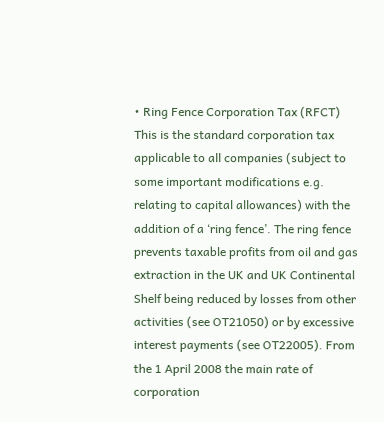• Ring Fence Corporation Tax (RFCT) This is the standard corporation tax applicable to all companies (subject to some important modifications e.g. relating to capital allowances) with the addition of a ‘ring fence’. The ring fence prevents taxable profits from oil and gas extraction in the UK and UK Continental Shelf being reduced by losses from other activities (see OT21050) or by excessive interest payments (see OT22005). From the 1 April 2008 the main rate of corporation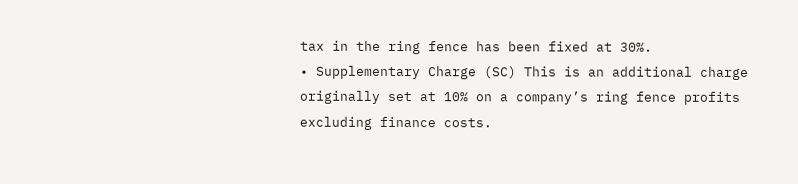tax in the ring fence has been fixed at 30%.
• Supplementary Charge (SC) This is an additional charge originally set at 10% on a company’s ring fence profits excluding finance costs.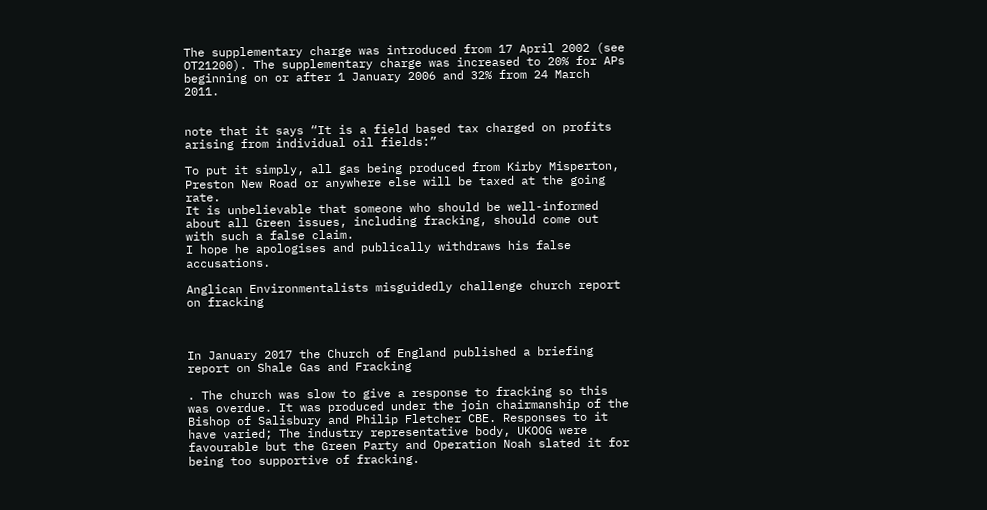The supplementary charge was introduced from 17 April 2002 (see OT21200). The supplementary charge was increased to 20% for APs beginning on or after 1 January 2006 and 32% from 24 March 2011.


note that it says “It is a field based tax charged on profits arising from individual oil fields:”

To put it simply, all gas being produced from Kirby Misperton, Preston New Road or anywhere else will be taxed at the going rate.
It is unbelievable that someone who should be well-informed about all Green issues, including fracking, should come out with such a false claim.
I hope he apologises and publically withdraws his false accusations.

Anglican Environmentalists misguidedly challenge church report on fracking



In January 2017 the Church of England published a briefing report on Shale Gas and Fracking

. The church was slow to give a response to fracking so this was overdue. It was produced under the join chairmanship of the Bishop of Salisbury and Philip Fletcher CBE. Responses to it have varied; The industry representative body, UKOOG were favourable but the Green Party and Operation Noah slated it for being too supportive of fracking.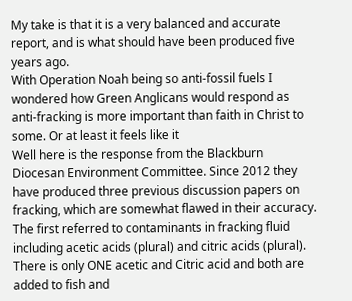My take is that it is a very balanced and accurate report, and is what should have been produced five years ago.
With Operation Noah being so anti-fossil fuels I wondered how Green Anglicans would respond as anti-fracking is more important than faith in Christ to some. Or at least it feels like it
Well here is the response from the Blackburn Diocesan Environment Committee. Since 2012 they have produced three previous discussion papers on fracking, which are somewhat flawed in their accuracy. The first referred to contaminants in fracking fluid including acetic acids (plural) and citric acids (plural). There is only ONE acetic and Citric acid and both are added to fish and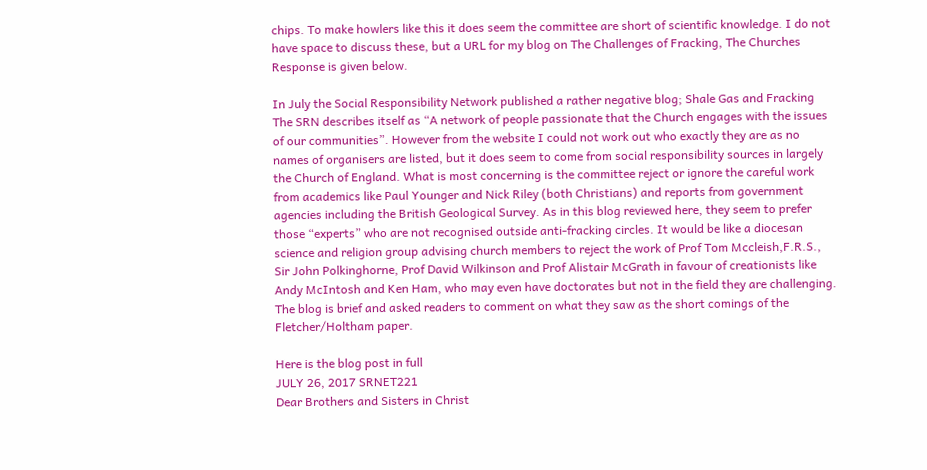chips. To make howlers like this it does seem the committee are short of scientific knowledge. I do not have space to discuss these, but a URL for my blog on The Challenges of Fracking, The Churches Response is given below.

In July the Social Responsibility Network published a rather negative blog; Shale Gas and Fracking The SRN describes itself as “A network of people passionate that the Church engages with the issues of our communities”. However from the website I could not work out who exactly they are as no names of organisers are listed, but it does seem to come from social responsibility sources in largely the Church of England. What is most concerning is the committee reject or ignore the careful work from academics like Paul Younger and Nick Riley (both Christians) and reports from government agencies including the British Geological Survey. As in this blog reviewed here, they seem to prefer those “experts” who are not recognised outside anti-fracking circles. It would be like a diocesan science and religion group advising church members to reject the work of Prof Tom Mccleish,F.R.S., Sir John Polkinghorne, Prof David Wilkinson and Prof Alistair McGrath in favour of creationists like Andy McIntosh and Ken Ham, who may even have doctorates but not in the field they are challenging.
The blog is brief and asked readers to comment on what they saw as the short comings of the Fletcher/Holtham paper.

Here is the blog post in full
JULY 26, 2017 SRNET221
Dear Brothers and Sisters in Christ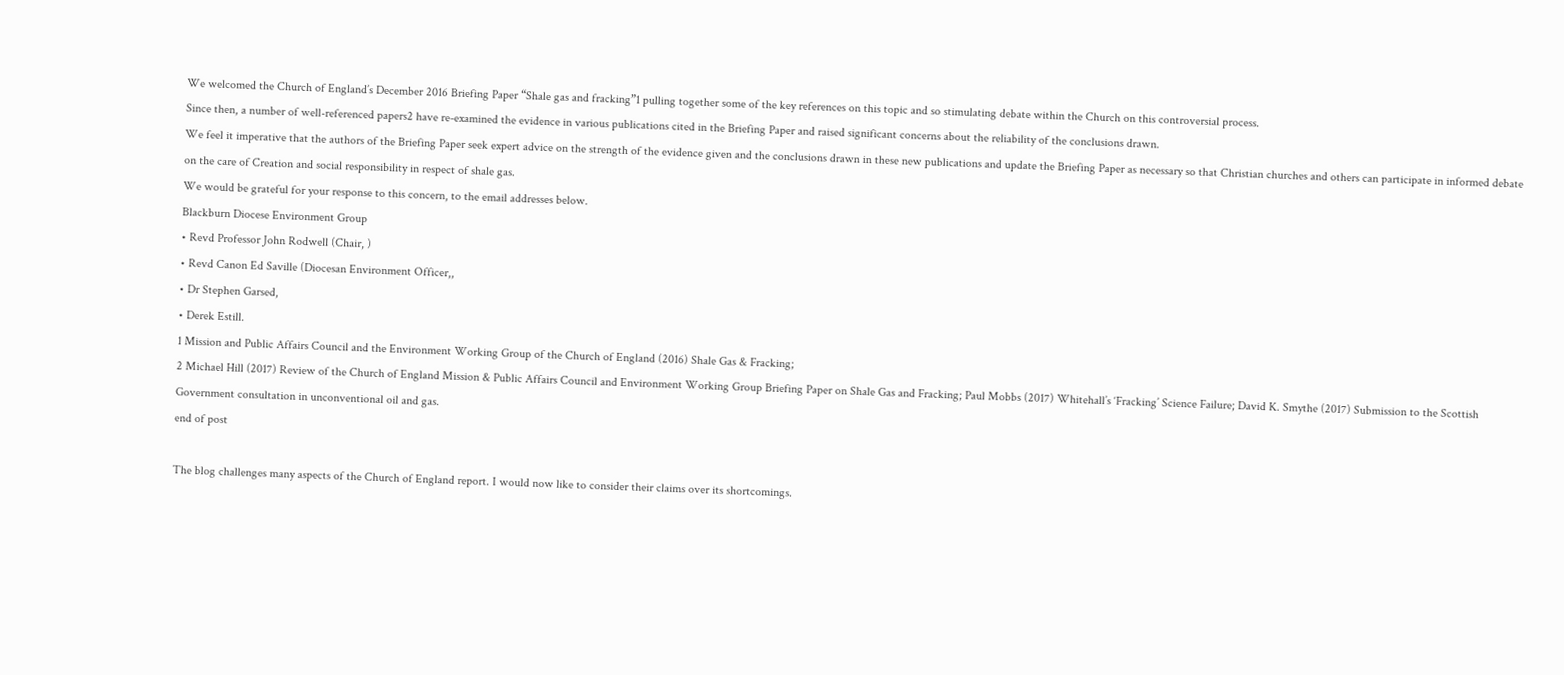We welcomed the Church of England’s December 2016 Briefing Paper “Shale gas and fracking”1 pulling together some of the key references on this topic and so stimulating debate within the Church on this controversial process.
Since then, a number of well-referenced papers2 have re-examined the evidence in various publications cited in the Briefing Paper and raised significant concerns about the reliability of the conclusions drawn.
We feel it imperative that the authors of the Briefing Paper seek expert advice on the strength of the evidence given and the conclusions drawn in these new publications and update the Briefing Paper as necessary so that Christian churches and others can participate in informed debate on the care of Creation and social responsibility in respect of shale gas.
We would be grateful for your response to this concern, to the email addresses below.
Blackburn Diocese Environment Group
• Revd Professor John Rodwell (Chair, )
• Revd Canon Ed Saville (Diocesan Environment Officer,,
• Dr Stephen Garsed,
• Derek Estill.
1 Mission and Public Affairs Council and the Environment Working Group of the Church of England (2016) Shale Gas & Fracking;
2 Michael Hill (2017) Review of the Church of England Mission & Public Affairs Council and Environment Working Group Briefing Paper on Shale Gas and Fracking; Paul Mobbs (2017) Whitehall’s ‘Fracking’ Science Failure; David K. Smythe (2017) Submission to the Scottish Government consultation in unconventional oil and gas.
end of post

The blog challenges many aspects of the Church of England report. I would now like to consider their claims over its shortcomings.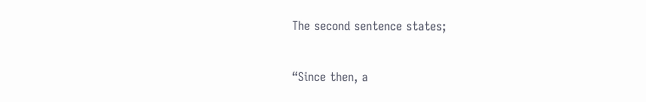The second sentence states;

“Since then, a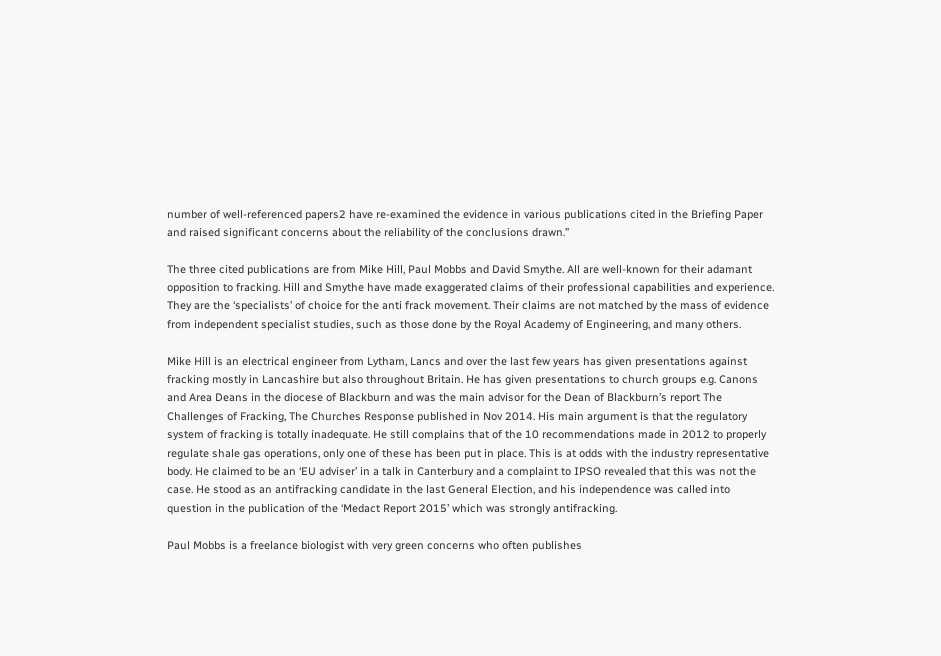number of well-referenced papers2 have re-examined the evidence in various publications cited in the Briefing Paper and raised significant concerns about the reliability of the conclusions drawn.”

The three cited publications are from Mike Hill, Paul Mobbs and David Smythe. All are well-known for their adamant opposition to fracking. Hill and Smythe have made exaggerated claims of their professional capabilities and experience. They are the ‘specialists’ of choice for the anti frack movement. Their claims are not matched by the mass of evidence from independent specialist studies, such as those done by the Royal Academy of Engineering, and many others.

Mike Hill is an electrical engineer from Lytham, Lancs and over the last few years has given presentations against fracking mostly in Lancashire but also throughout Britain. He has given presentations to church groups e.g. Canons and Area Deans in the diocese of Blackburn and was the main advisor for the Dean of Blackburn’s report The Challenges of Fracking, The Churches Response published in Nov 2014. His main argument is that the regulatory system of fracking is totally inadequate. He still complains that of the 10 recommendations made in 2012 to properly regulate shale gas operations, only one of these has been put in place. This is at odds with the industry representative body. He claimed to be an ‘EU adviser’ in a talk in Canterbury and a complaint to IPSO revealed that this was not the case. He stood as an antifracking candidate in the last General Election, and his independence was called into question in the publication of the ‘Medact Report 2015’ which was strongly antifracking.

Paul Mobbs is a freelance biologist with very green concerns who often publishes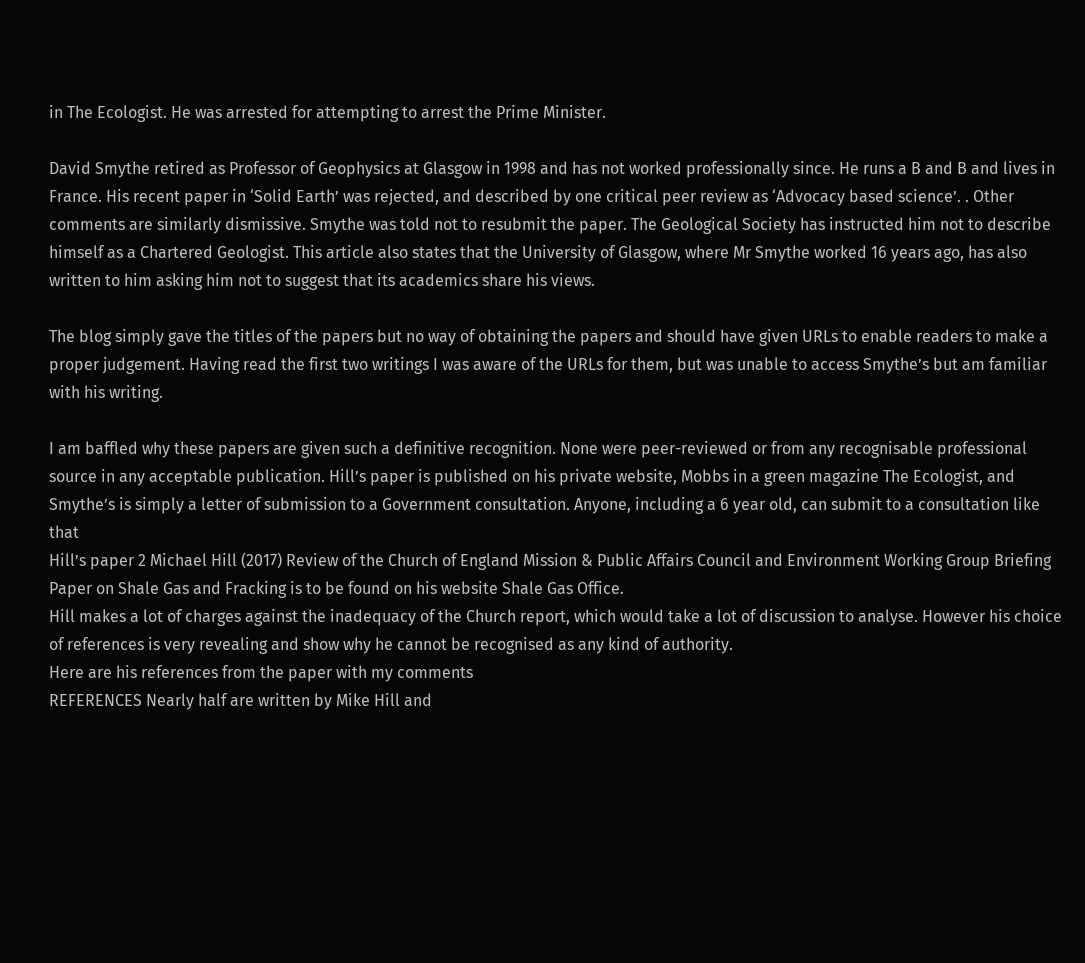in The Ecologist. He was arrested for attempting to arrest the Prime Minister.

David Smythe retired as Professor of Geophysics at Glasgow in 1998 and has not worked professionally since. He runs a B and B and lives in France. His recent paper in ‘Solid Earth’ was rejected, and described by one critical peer review as ‘Advocacy based science’. . Other comments are similarly dismissive. Smythe was told not to resubmit the paper. The Geological Society has instructed him not to describe himself as a Chartered Geologist. This article also states that the University of Glasgow, where Mr Smythe worked 16 years ago, has also written to him asking him not to suggest that its academics share his views.

The blog simply gave the titles of the papers but no way of obtaining the papers and should have given URLs to enable readers to make a proper judgement. Having read the first two writings I was aware of the URLs for them, but was unable to access Smythe’s but am familiar with his writing.

I am baffled why these papers are given such a definitive recognition. None were peer-reviewed or from any recognisable professional source in any acceptable publication. Hill’s paper is published on his private website, Mobbs in a green magazine The Ecologist, and Smythe’s is simply a letter of submission to a Government consultation. Anyone, including a 6 year old, can submit to a consultation like that
Hill’s paper 2 Michael Hill (2017) Review of the Church of England Mission & Public Affairs Council and Environment Working Group Briefing Paper on Shale Gas and Fracking is to be found on his website Shale Gas Office.
Hill makes a lot of charges against the inadequacy of the Church report, which would take a lot of discussion to analyse. However his choice of references is very revealing and show why he cannot be recognised as any kind of authority.
Here are his references from the paper with my comments
REFERENCES Nearly half are written by Mike Hill and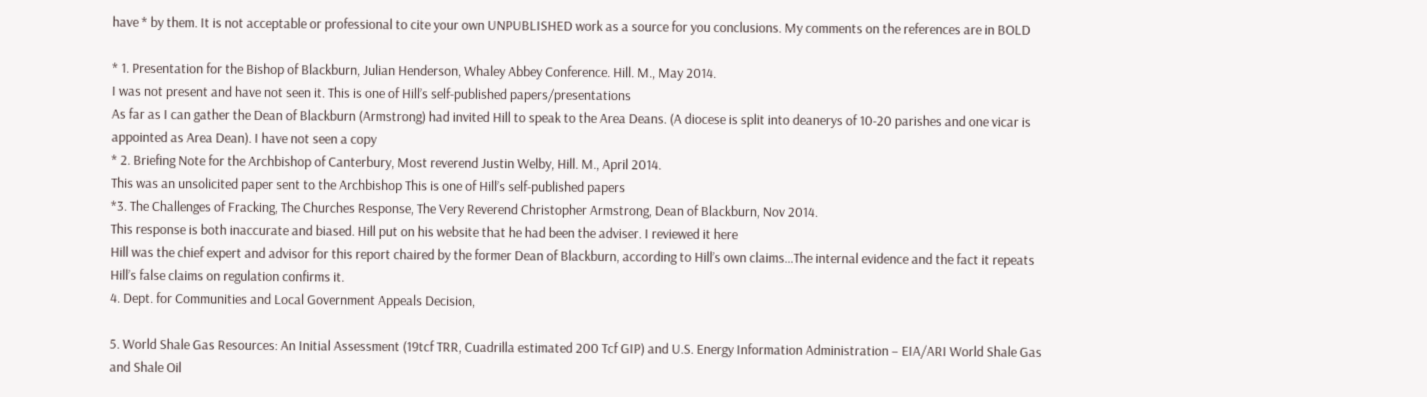have * by them. It is not acceptable or professional to cite your own UNPUBLISHED work as a source for you conclusions. My comments on the references are in BOLD

* 1. Presentation for the Bishop of Blackburn, Julian Henderson, Whaley Abbey Conference. Hill. M., May 2014.
I was not present and have not seen it. This is one of Hill’s self-published papers/presentations
As far as I can gather the Dean of Blackburn (Armstrong) had invited Hill to speak to the Area Deans. (A diocese is split into deanerys of 10-20 parishes and one vicar is appointed as Area Dean). I have not seen a copy
* 2. Briefing Note for the Archbishop of Canterbury, Most reverend Justin Welby, Hill. M., April 2014.
This was an unsolicited paper sent to the Archbishop This is one of Hill’s self-published papers
*3. The Challenges of Fracking, The Churches Response, The Very Reverend Christopher Armstrong, Dean of Blackburn, Nov 2014.
This response is both inaccurate and biased. Hill put on his website that he had been the adviser. I reviewed it here
Hill was the chief expert and advisor for this report chaired by the former Dean of Blackburn, according to Hill’s own claims…The internal evidence and the fact it repeats Hill’s false claims on regulation confirms it.
4. Dept. for Communities and Local Government Appeals Decision,

5. World Shale Gas Resources: An Initial Assessment (19tcf TRR, Cuadrilla estimated 200 Tcf GIP) and U.S. Energy Information Administration – EIA/ARI World Shale Gas and Shale Oil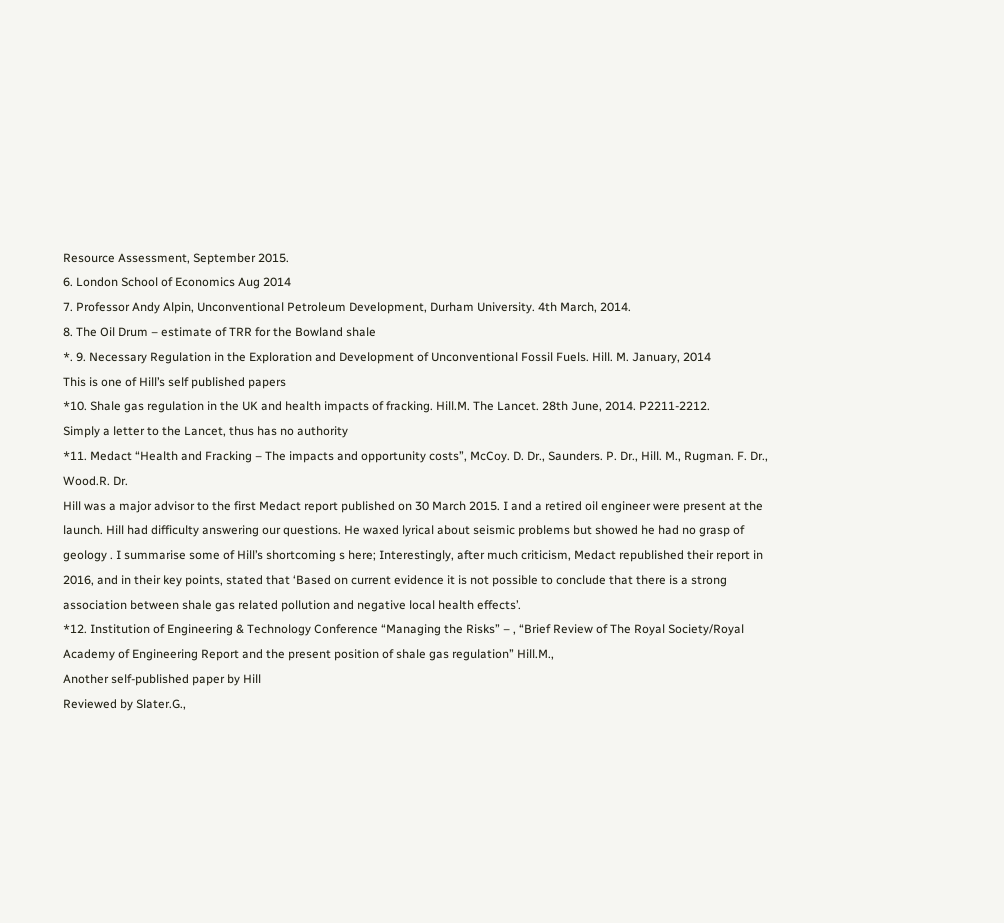Resource Assessment, September 2015.
6. London School of Economics Aug 2014
7. Professor Andy Alpin, Unconventional Petroleum Development, Durham University. 4th March, 2014.
8. The Oil Drum – estimate of TRR for the Bowland shale
*. 9. Necessary Regulation in the Exploration and Development of Unconventional Fossil Fuels. Hill. M. January, 2014
This is one of Hill’s self published papers
*10. Shale gas regulation in the UK and health impacts of fracking. Hill.M. The Lancet. 28th June, 2014. P2211-2212.
Simply a letter to the Lancet, thus has no authority
*11. Medact “Health and Fracking – The impacts and opportunity costs”, McCoy. D. Dr., Saunders. P. Dr., Hill. M., Rugman. F. Dr., Wood.R. Dr.
Hill was a major advisor to the first Medact report published on 30 March 2015. I and a retired oil engineer were present at the launch. Hill had difficulty answering our questions. He waxed lyrical about seismic problems but showed he had no grasp of geology . I summarise some of Hill’s shortcoming s here; Interestingly, after much criticism, Medact republished their report in 2016, and in their key points, stated that ‘Based on current evidence it is not possible to conclude that there is a strong association between shale gas related pollution and negative local health effects’.
*12. Institution of Engineering & Technology Conference “Managing the Risks” – , “Brief Review of The Royal Society/Royal Academy of Engineering Report and the present position of shale gas regulation” Hill.M.,
Another self-published paper by Hill
Reviewed by Slater.G.,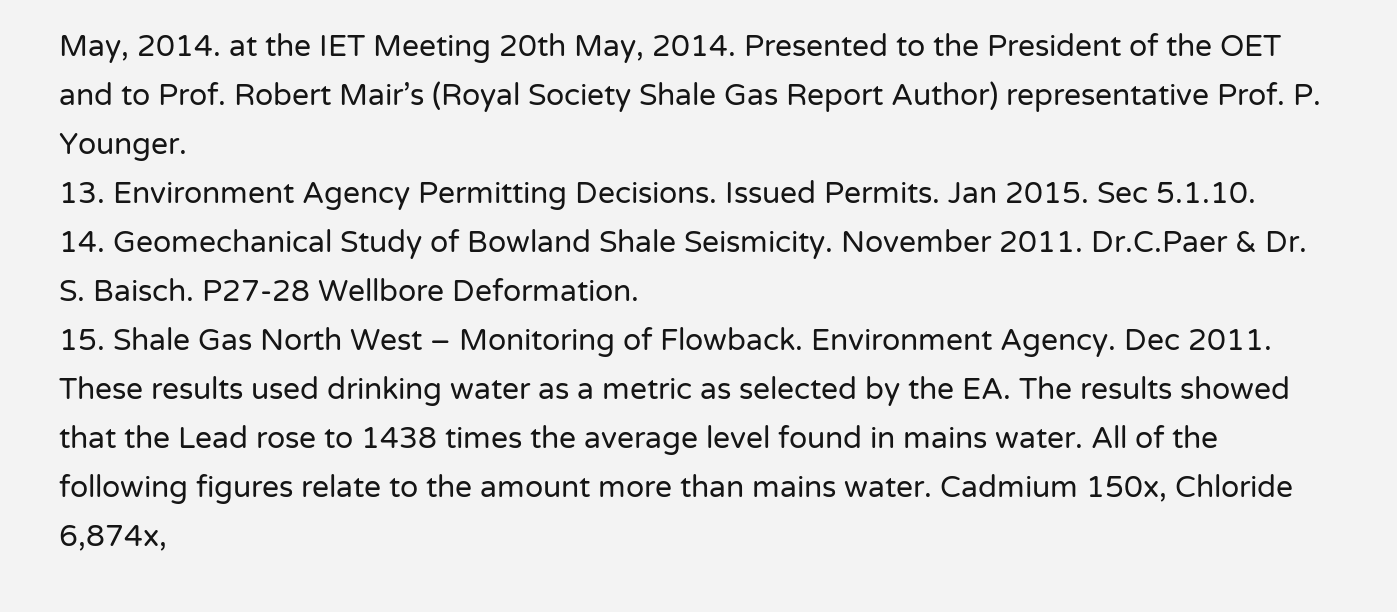May, 2014. at the IET Meeting 20th May, 2014. Presented to the President of the OET and to Prof. Robert Mair’s (Royal Society Shale Gas Report Author) representative Prof. P. Younger.
13. Environment Agency Permitting Decisions. Issued Permits. Jan 2015. Sec 5.1.10.
14. Geomechanical Study of Bowland Shale Seismicity. November 2011. Dr.C.Paer & Dr. S. Baisch. P27-28 Wellbore Deformation.
15. Shale Gas North West – Monitoring of Flowback. Environment Agency. Dec 2011. These results used drinking water as a metric as selected by the EA. The results showed that the Lead rose to 1438 times the average level found in mains water. All of the following figures relate to the amount more than mains water. Cadmium 150x, Chloride 6,874x,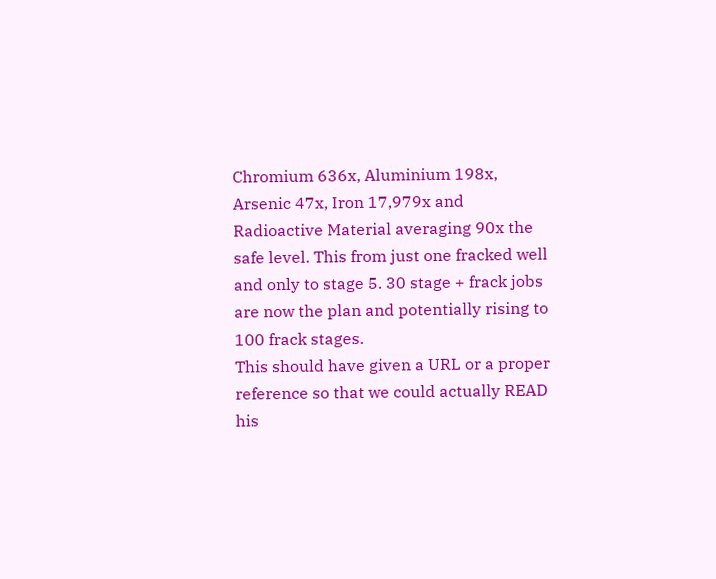Chromium 636x, Aluminium 198x, Arsenic 47x, Iron 17,979x and Radioactive Material averaging 90x the safe level. This from just one fracked well and only to stage 5. 30 stage + frack jobs are now the plan and potentially rising to 100 frack stages.
This should have given a URL or a proper reference so that we could actually READ his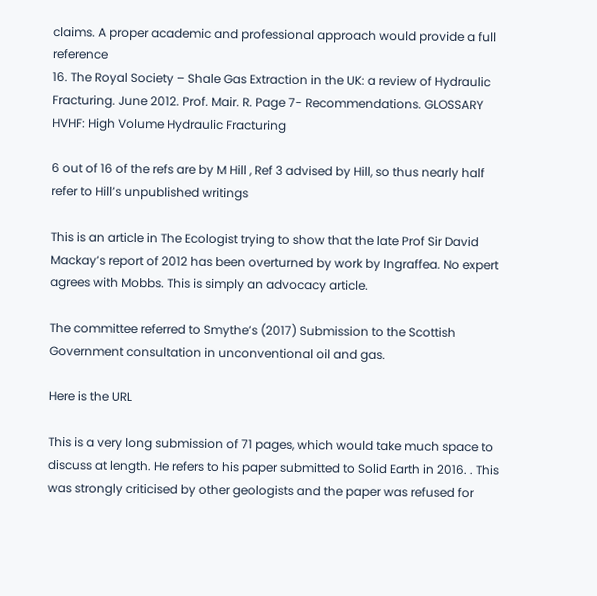claims. A proper academic and professional approach would provide a full reference
16. The Royal Society – Shale Gas Extraction in the UK: a review of Hydraulic Fracturing. June 2012. Prof. Mair. R. Page 7- Recommendations. GLOSSARY HVHF: High Volume Hydraulic Fracturing

6 out of 16 of the refs are by M Hill , Ref 3 advised by Hill, so thus nearly half refer to Hill’s unpublished writings

This is an article in The Ecologist trying to show that the late Prof Sir David Mackay’s report of 2012 has been overturned by work by Ingraffea. No expert agrees with Mobbs. This is simply an advocacy article.

The committee referred to Smythe’s (2017) Submission to the Scottish Government consultation in unconventional oil and gas.

Here is the URL

This is a very long submission of 71 pages, which would take much space to discuss at length. He refers to his paper submitted to Solid Earth in 2016. . This was strongly criticised by other geologists and the paper was refused for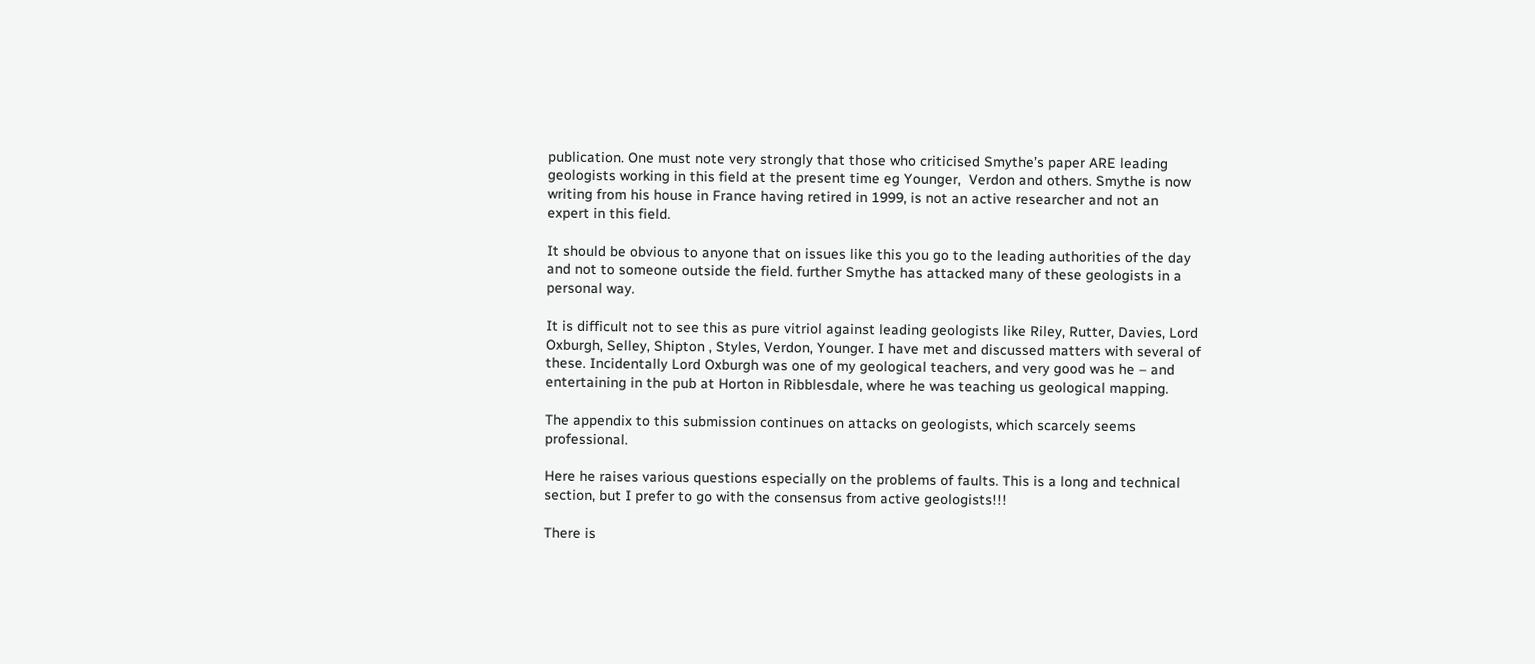publication. One must note very strongly that those who criticised Smythe’s paper ARE leading geologists working in this field at the present time eg Younger,  Verdon and others. Smythe is now writing from his house in France having retired in 1999, is not an active researcher and not an expert in this field.

It should be obvious to anyone that on issues like this you go to the leading authorities of the day and not to someone outside the field. further Smythe has attacked many of these geologists in a personal way.

It is difficult not to see this as pure vitriol against leading geologists like Riley, Rutter, Davies, Lord Oxburgh, Selley, Shipton , Styles, Verdon, Younger. I have met and discussed matters with several of these. Incidentally Lord Oxburgh was one of my geological teachers, and very good was he – and entertaining in the pub at Horton in Ribblesdale, where he was teaching us geological mapping.

The appendix to this submission continues on attacks on geologists, which scarcely seems professional.

Here he raises various questions especially on the problems of faults. This is a long and technical section, but I prefer to go with the consensus from active geologists!!!

There is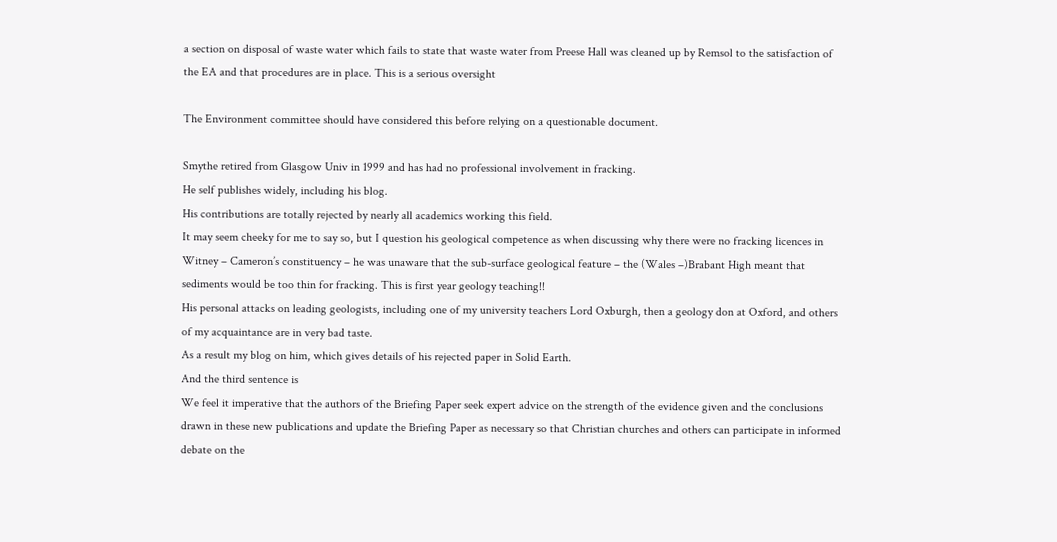a section on disposal of waste water which fails to state that waste water from Preese Hall was cleaned up by Remsol to the satisfaction of the EA and that procedures are in place. This is a serious oversight

The Environment committee should have considered this before relying on a questionable document.

Smythe retired from Glasgow Univ in 1999 and has had no professional involvement in fracking.
He self publishes widely, including his blog.
His contributions are totally rejected by nearly all academics working this field.
It may seem cheeky for me to say so, but I question his geological competence as when discussing why there were no fracking licences in Witney – Cameron’s constituency – he was unaware that the sub-surface geological feature – the (Wales –)Brabant High meant that sediments would be too thin for fracking. This is first year geology teaching!!
His personal attacks on leading geologists, including one of my university teachers Lord Oxburgh, then a geology don at Oxford, and others of my acquaintance are in very bad taste.
As a result my blog on him, which gives details of his rejected paper in Solid Earth.
And the third sentence is
We feel it imperative that the authors of the Briefing Paper seek expert advice on the strength of the evidence given and the conclusions drawn in these new publications and update the Briefing Paper as necessary so that Christian churches and others can participate in informed debate on the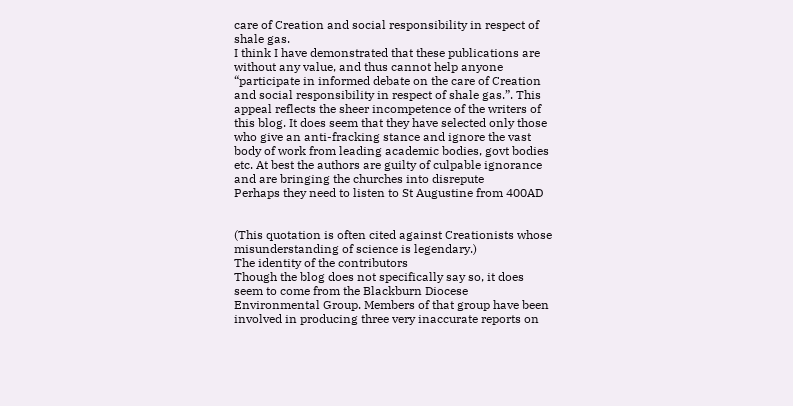care of Creation and social responsibility in respect of shale gas.
I think I have demonstrated that these publications are without any value, and thus cannot help anyone “participate in informed debate on the care of Creation and social responsibility in respect of shale gas.”. This appeal reflects the sheer incompetence of the writers of this blog. It does seem that they have selected only those who give an anti-fracking stance and ignore the vast body of work from leading academic bodies, govt bodies etc. At best the authors are guilty of culpable ignorance and are bringing the churches into disrepute
Perhaps they need to listen to St Augustine from 400AD


(This quotation is often cited against Creationists whose misunderstanding of science is legendary.)
The identity of the contributors
Though the blog does not specifically say so, it does seem to come from the Blackburn Diocese Environmental Group. Members of that group have been involved in producing three very inaccurate reports on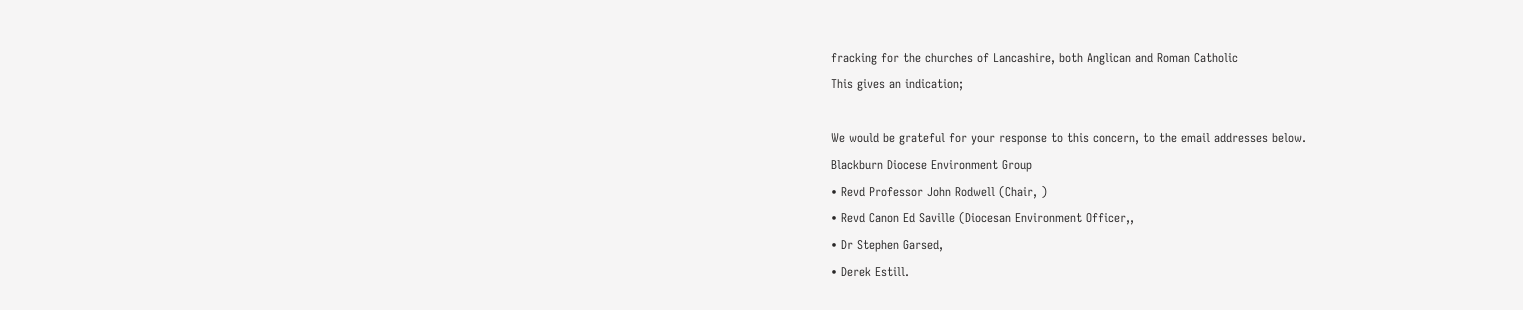fracking for the churches of Lancashire, both Anglican and Roman Catholic
This gives an indication;

We would be grateful for your response to this concern, to the email addresses below.
Blackburn Diocese Environment Group
• Revd Professor John Rodwell (Chair, )
• Revd Canon Ed Saville (Diocesan Environment Officer,,
• Dr Stephen Garsed,
• Derek Estill.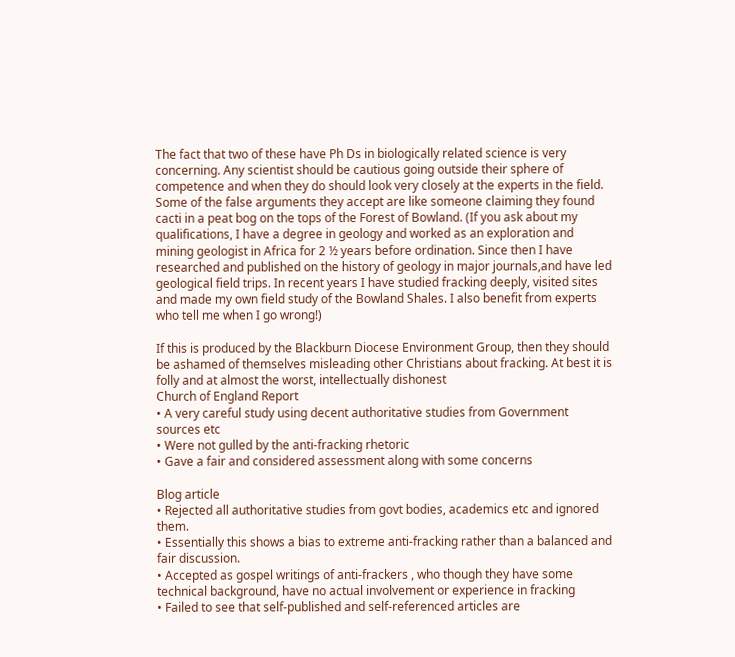The fact that two of these have Ph Ds in biologically related science is very concerning. Any scientist should be cautious going outside their sphere of competence and when they do should look very closely at the experts in the field. Some of the false arguments they accept are like someone claiming they found cacti in a peat bog on the tops of the Forest of Bowland. (If you ask about my qualifications, I have a degree in geology and worked as an exploration and mining geologist in Africa for 2 ½ years before ordination. Since then I have researched and published on the history of geology in major journals,and have led geological field trips. In recent years I have studied fracking deeply, visited sites and made my own field study of the Bowland Shales. I also benefit from experts who tell me when I go wrong!)

If this is produced by the Blackburn Diocese Environment Group, then they should be ashamed of themselves misleading other Christians about fracking. At best it is folly and at almost the worst, intellectually dishonest
Church of England Report
• A very careful study using decent authoritative studies from Government sources etc
• Were not gulled by the anti-fracking rhetoric
• Gave a fair and considered assessment along with some concerns

Blog article
• Rejected all authoritative studies from govt bodies, academics etc and ignored them.
• Essentially this shows a bias to extreme anti-fracking rather than a balanced and fair discussion.
• Accepted as gospel writings of anti-frackers , who though they have some technical background, have no actual involvement or experience in fracking
• Failed to see that self-published and self-referenced articles are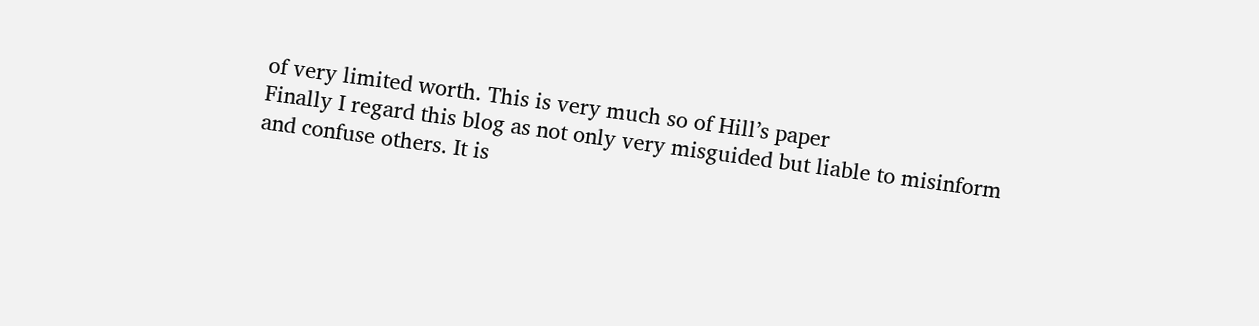of very limited worth. This is very much so of Hill’s paper
Finally I regard this blog as not only very misguided but liable to misinform and confuse others. It is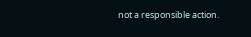not a responsible action.